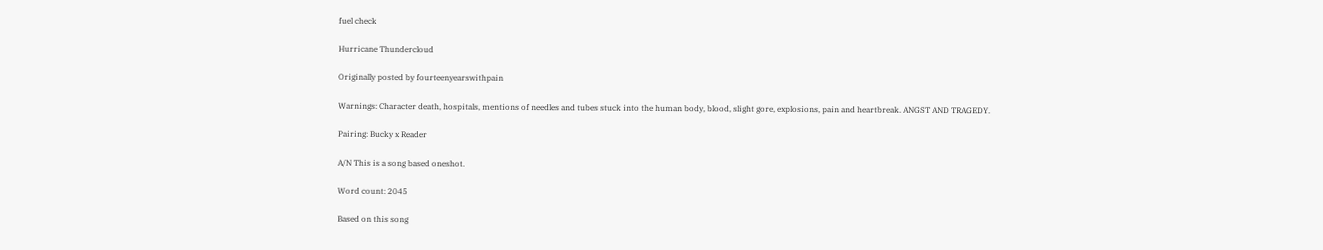fuel check

Hurricane Thundercloud

Originally posted by fourteenyearswithpain

Warnings: Character death, hospitals, mentions of needles and tubes stuck into the human body, blood, slight gore, explosions, pain and heartbreak. ANGST AND TRAGEDY.

Pairing: Bucky x Reader

A/N This is a song based oneshot.

Word count: 2045

Based on this song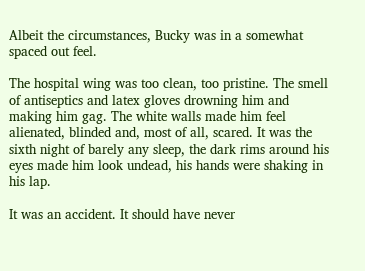Albeit the circumstances, Bucky was in a somewhat spaced out feel.

The hospital wing was too clean, too pristine. The smell of antiseptics and latex gloves drowning him and making him gag. The white walls made him feel alienated, blinded and, most of all, scared. It was the sixth night of barely any sleep, the dark rims around his eyes made him look undead, his hands were shaking in his lap.

It was an accident. It should have never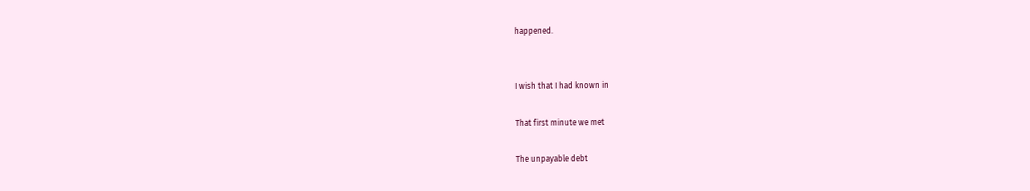happened.


I wish that I had known in

That first minute we met

The unpayable debt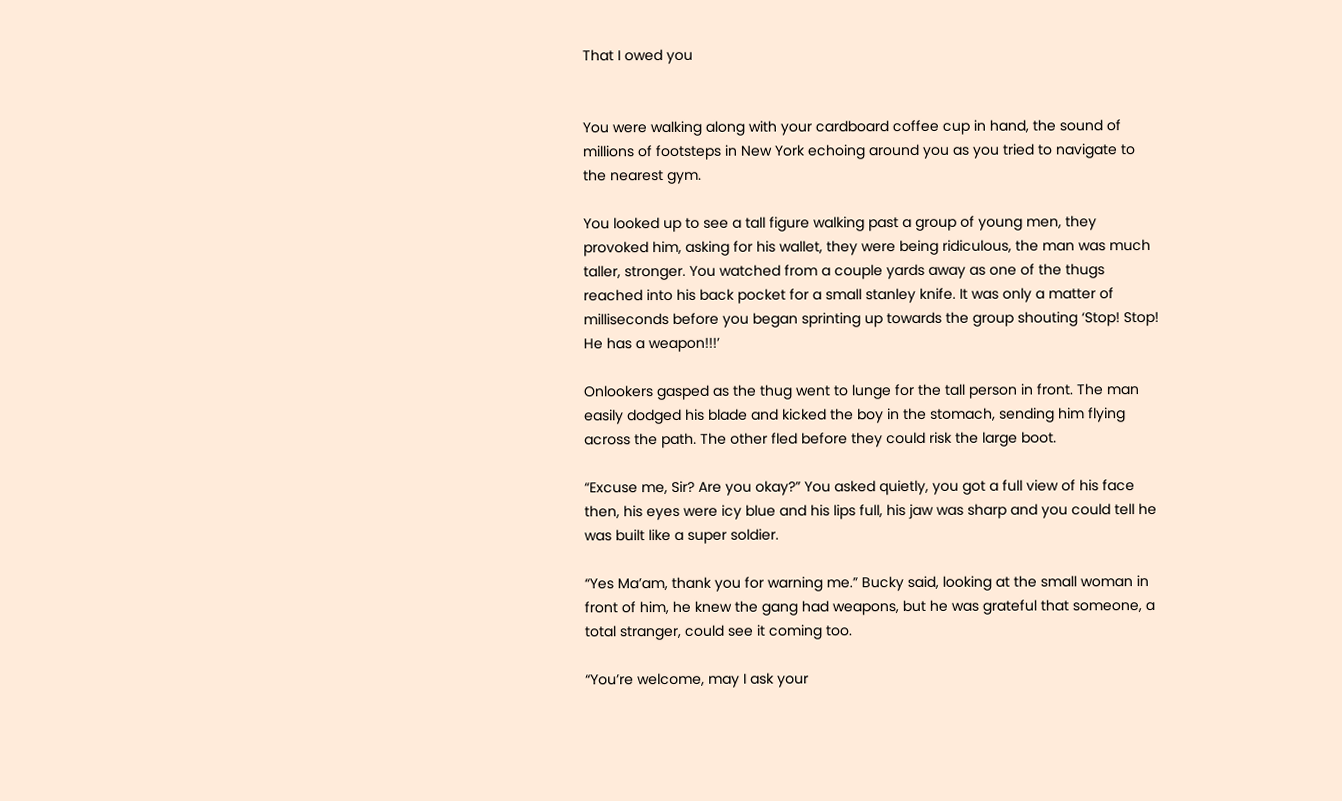That I owed you


You were walking along with your cardboard coffee cup in hand, the sound of millions of footsteps in New York echoing around you as you tried to navigate to the nearest gym.

You looked up to see a tall figure walking past a group of young men, they provoked him, asking for his wallet, they were being ridiculous, the man was much taller, stronger. You watched from a couple yards away as one of the thugs reached into his back pocket for a small stanley knife. It was only a matter of milliseconds before you began sprinting up towards the group shouting ‘Stop! Stop! He has a weapon!!!’

Onlookers gasped as the thug went to lunge for the tall person in front. The man easily dodged his blade and kicked the boy in the stomach, sending him flying across the path. The other fled before they could risk the large boot.

“Excuse me, Sir? Are you okay?” You asked quietly, you got a full view of his face then, his eyes were icy blue and his lips full, his jaw was sharp and you could tell he was built like a super soldier.

“Yes Ma’am, thank you for warning me.” Bucky said, looking at the small woman in front of him, he knew the gang had weapons, but he was grateful that someone, a total stranger, could see it coming too.

“You’re welcome, may I ask your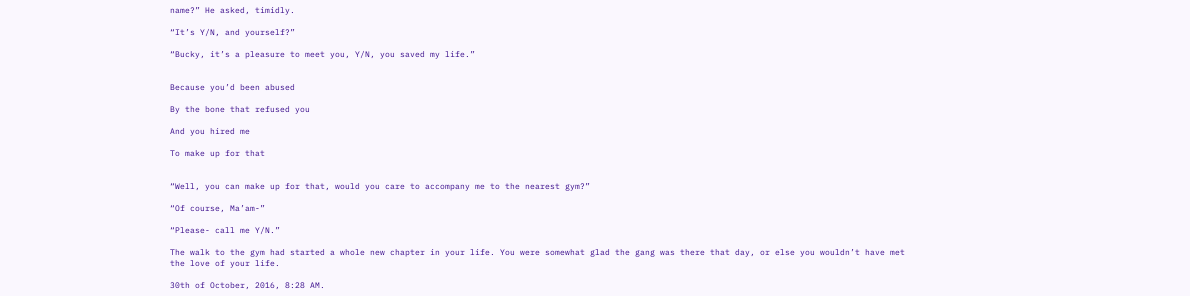name?” He asked, timidly.

“It’s Y/N, and yourself?”

“Bucky, it’s a pleasure to meet you, Y/N, you saved my life.”


Because you’d been abused

By the bone that refused you

And you hired me

To make up for that


“Well, you can make up for that, would you care to accompany me to the nearest gym?”

“Of course, Ma’am-”

“Please- call me Y/N.”

The walk to the gym had started a whole new chapter in your life. You were somewhat glad the gang was there that day, or else you wouldn’t have met the love of your life.

30th of October, 2016, 8:28 AM.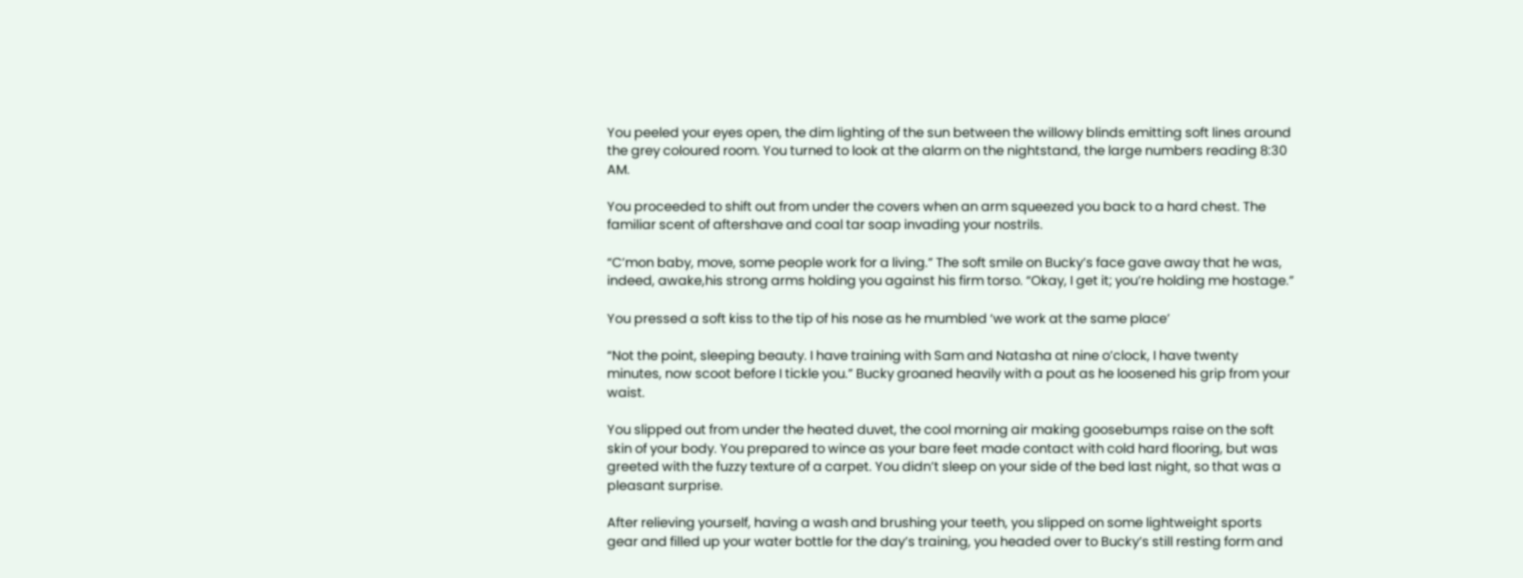You peeled your eyes open, the dim lighting of the sun between the willowy blinds emitting soft lines around the grey coloured room. You turned to look at the alarm on the nightstand, the large numbers reading 8:30 AM.

You proceeded to shift out from under the covers when an arm squeezed you back to a hard chest. The familiar scent of aftershave and coal tar soap invading your nostrils.

“C’mon baby, move, some people work for a living.” The soft smile on Bucky’s face gave away that he was, indeed, awake,his strong arms holding you against his firm torso. “Okay, I get it; you’re holding me hostage.”

You pressed a soft kiss to the tip of his nose as he mumbled ‘we work at the same place’

“Not the point, sleeping beauty. I have training with Sam and Natasha at nine o’clock, I have twenty minutes, now scoot before I tickle you.” Bucky groaned heavily with a pout as he loosened his grip from your waist.

You slipped out from under the heated duvet, the cool morning air making goosebumps raise on the soft skin of your body. You prepared to wince as your bare feet made contact with cold hard flooring, but was greeted with the fuzzy texture of a carpet. You didn’t sleep on your side of the bed last night, so that was a pleasant surprise.

After relieving yourself, having a wash and brushing your teeth, you slipped on some lightweight sports gear and filled up your water bottle for the day’s training, you headed over to Bucky’s still resting form and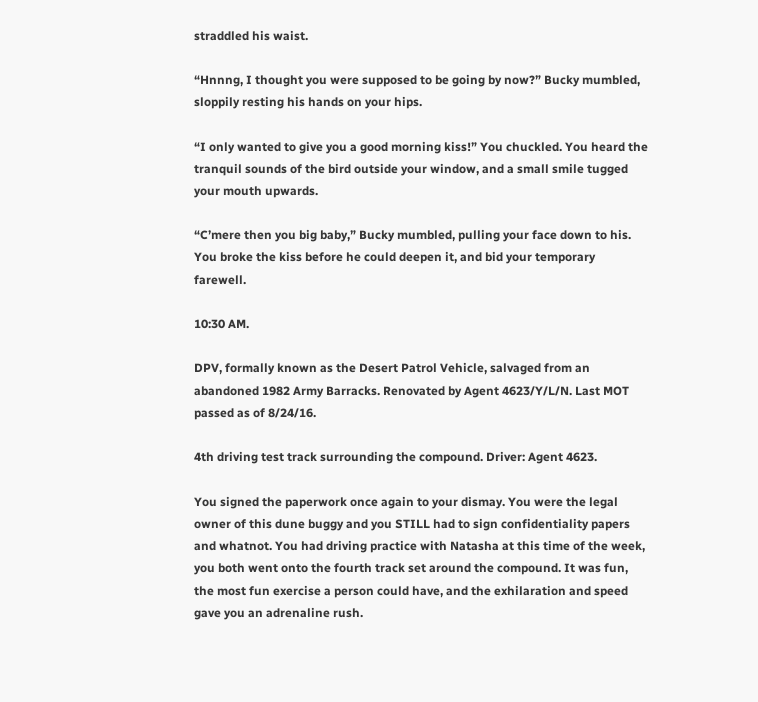straddled his waist.

“Hnnng, I thought you were supposed to be going by now?” Bucky mumbled, sloppily resting his hands on your hips.

“I only wanted to give you a good morning kiss!” You chuckled. You heard the tranquil sounds of the bird outside your window, and a small smile tugged your mouth upwards.

“C’mere then you big baby,” Bucky mumbled, pulling your face down to his. You broke the kiss before he could deepen it, and bid your temporary farewell.

10:30 AM.

DPV, formally known as the Desert Patrol Vehicle, salvaged from an abandoned 1982 Army Barracks. Renovated by Agent 4623/Y/L/N. Last MOT passed as of 8/24/16.

4th driving test track surrounding the compound. Driver: Agent 4623.

You signed the paperwork once again to your dismay. You were the legal owner of this dune buggy and you STILL had to sign confidentiality papers and whatnot. You had driving practice with Natasha at this time of the week, you both went onto the fourth track set around the compound. It was fun, the most fun exercise a person could have, and the exhilaration and speed gave you an adrenaline rush.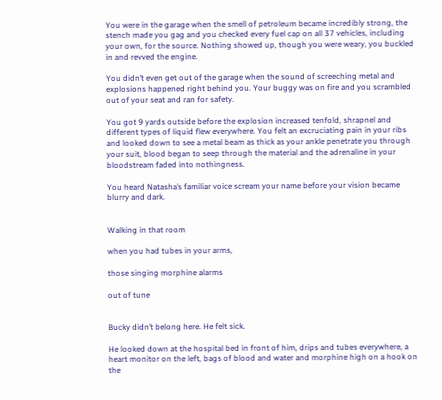You were in the garage when the smell of petroleum became incredibly strong, the stench made you gag and you checked every fuel cap on all 37 vehicles, including your own, for the source. Nothing showed up, though you were weary, you buckled in and revved the engine.

You didn’t even get out of the garage when the sound of screeching metal and explosions happened right behind you. Your buggy was on fire and you scrambled out of your seat and ran for safety.

You got 9 yards outside before the explosion increased tenfold, shrapnel and different types of liquid flew everywhere. You felt an excruciating pain in your ribs and looked down to see a metal beam as thick as your ankle penetrate you through your suit, blood began to seep through the material and the adrenaline in your bloodstream faded into nothingness.

You heard Natasha’s familiar voice scream your name before your vision became blurry and dark.


Walking in that room

when you had tubes in your arms,

those singing morphine alarms

out of tune


Bucky didn’t belong here. He felt sick.

He looked down at the hospital bed in front of him, drips and tubes everywhere, a heart monitor on the left, bags of blood and water and morphine high on a hook on the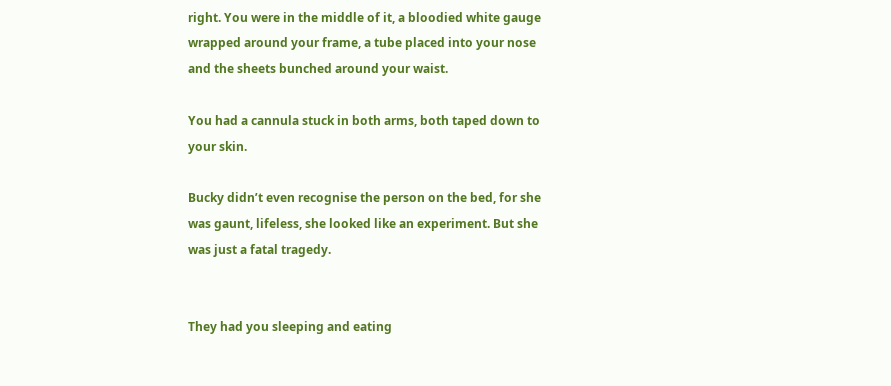right. You were in the middle of it, a bloodied white gauge wrapped around your frame, a tube placed into your nose and the sheets bunched around your waist.

You had a cannula stuck in both arms, both taped down to your skin.

Bucky didn’t even recognise the person on the bed, for she was gaunt, lifeless, she looked like an experiment. But she was just a fatal tragedy.


They had you sleeping and eating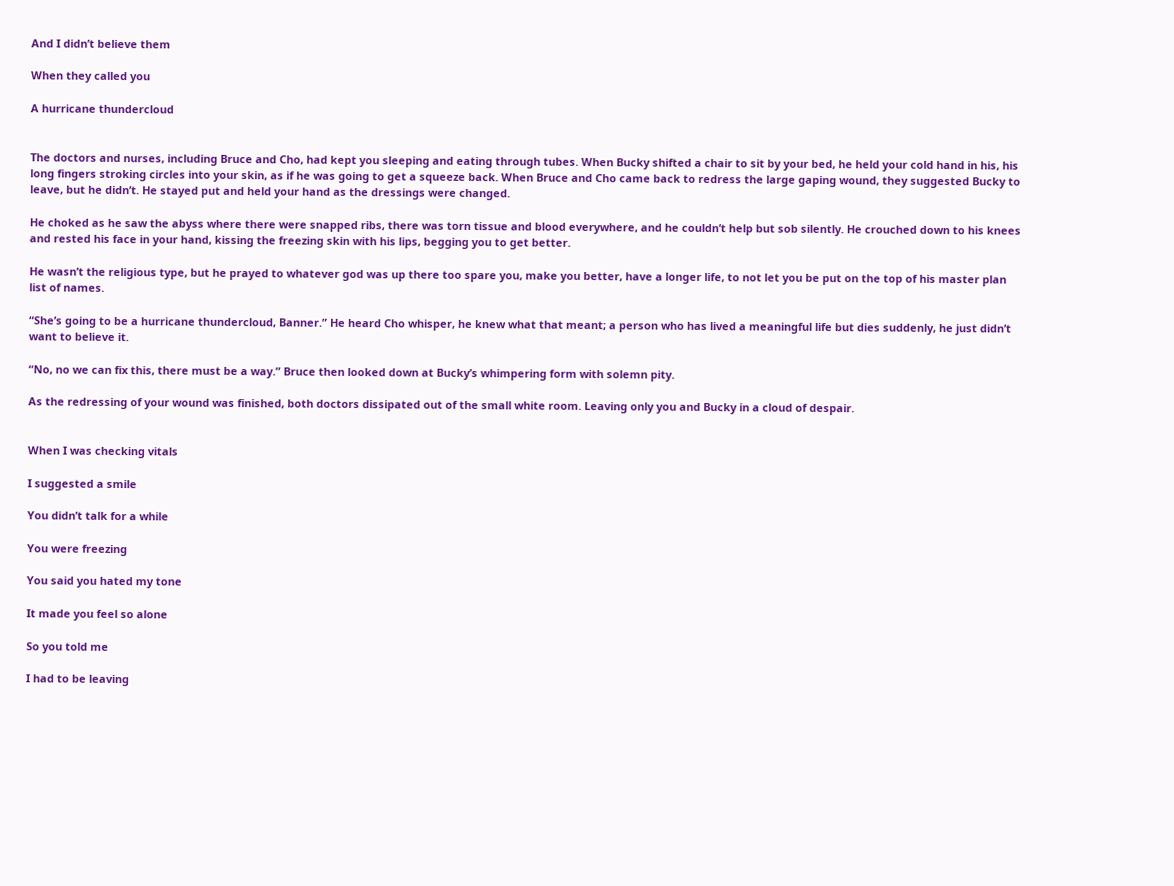And I didn’t believe them

When they called you

A hurricane thundercloud


The doctors and nurses, including Bruce and Cho, had kept you sleeping and eating through tubes. When Bucky shifted a chair to sit by your bed, he held your cold hand in his, his long fingers stroking circles into your skin, as if he was going to get a squeeze back. When Bruce and Cho came back to redress the large gaping wound, they suggested Bucky to leave, but he didn’t. He stayed put and held your hand as the dressings were changed.

He choked as he saw the abyss where there were snapped ribs, there was torn tissue and blood everywhere, and he couldn’t help but sob silently. He crouched down to his knees and rested his face in your hand, kissing the freezing skin with his lips, begging you to get better.

He wasn’t the religious type, but he prayed to whatever god was up there too spare you, make you better, have a longer life, to not let you be put on the top of his master plan list of names.

“She’s going to be a hurricane thundercloud, Banner.” He heard Cho whisper, he knew what that meant; a person who has lived a meaningful life but dies suddenly, he just didn’t want to believe it.

“No, no we can fix this, there must be a way.” Bruce then looked down at Bucky’s whimpering form with solemn pity.

As the redressing of your wound was finished, both doctors dissipated out of the small white room. Leaving only you and Bucky in a cloud of despair.


When I was checking vitals

I suggested a smile

You didn’t talk for a while

You were freezing

You said you hated my tone

It made you feel so alone

So you told me

I had to be leaving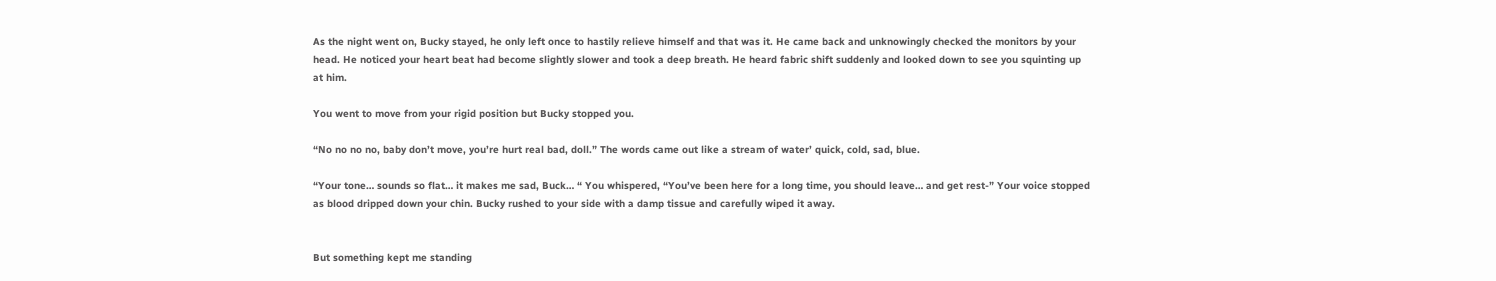As the night went on, Bucky stayed, he only left once to hastily relieve himself and that was it. He came back and unknowingly checked the monitors by your head. He noticed your heart beat had become slightly slower and took a deep breath. He heard fabric shift suddenly and looked down to see you squinting up at him.

You went to move from your rigid position but Bucky stopped you.

“No no no no, baby don’t move, you’re hurt real bad, doll.” The words came out like a stream of water’ quick, cold, sad, blue.

“Your tone… sounds so flat… it makes me sad, Buck… “ You whispered, “You’ve been here for a long time, you should leave… and get rest-” Your voice stopped as blood dripped down your chin. Bucky rushed to your side with a damp tissue and carefully wiped it away.


But something kept me standing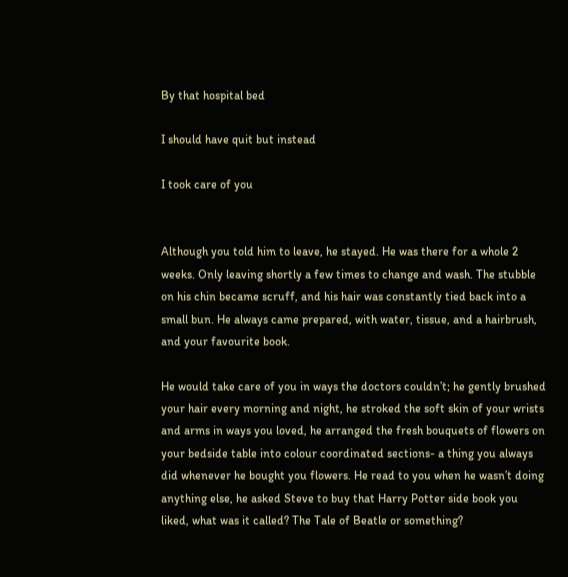By that hospital bed

I should have quit but instead

I took care of you


Although you told him to leave, he stayed. He was there for a whole 2 weeks. Only leaving shortly a few times to change and wash. The stubble on his chin became scruff, and his hair was constantly tied back into a small bun. He always came prepared, with water, tissue, and a hairbrush, and your favourite book.

He would take care of you in ways the doctors couldn’t; he gently brushed your hair every morning and night, he stroked the soft skin of your wrists and arms in ways you loved, he arranged the fresh bouquets of flowers on your bedside table into colour coordinated sections- a thing you always did whenever he bought you flowers. He read to you when he wasn’t doing anything else, he asked Steve to buy that Harry Potter side book you liked, what was it called? The Tale of Beatle or something?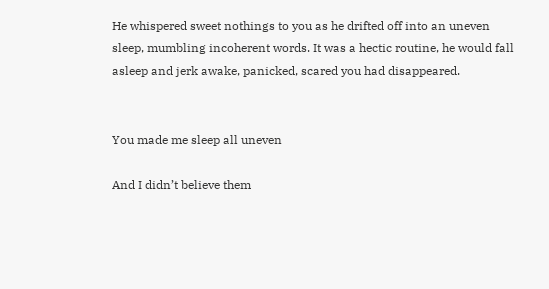He whispered sweet nothings to you as he drifted off into an uneven sleep, mumbling incoherent words. It was a hectic routine, he would fall asleep and jerk awake, panicked, scared you had disappeared.


You made me sleep all uneven

And I didn’t believe them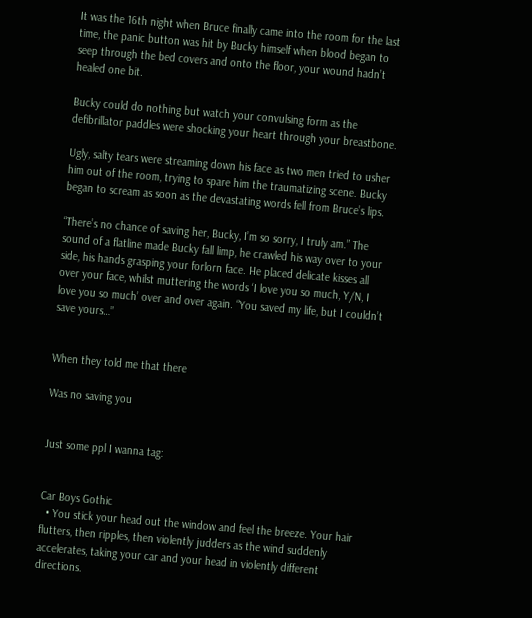It was the 16th night when Bruce finally came into the room for the last time, the panic button was hit by Bucky himself when blood began to seep through the bed covers and onto the floor, your wound hadn’t healed one bit.

Bucky could do nothing but watch your convulsing form as the defibrillator paddles were shocking your heart through your breastbone.

Ugly, salty tears were streaming down his face as two men tried to usher him out of the room, trying to spare him the traumatizing scene. Bucky began to scream as soon as the devastating words fell from Bruce’s lips.

“There’s no chance of saving her, Bucky, I’m so sorry, I truly am.” The sound of a flatline made Bucky fall limp, he crawled his way over to your side, his hands grasping your forlorn face. He placed delicate kisses all over your face, whilst muttering the words ‘I love you so much, Y/N, I love you so much’ over and over again. “You saved my life, but I couldn’t save yours…”


When they told me that there

Was no saving you


Just some ppl I wanna tag:


Car Boys Gothic
  • You stick your head out the window and feel the breeze. Your hair flutters, then ripples, then violently judders as the wind suddenly accelerates, taking your car and your head in violently different directions.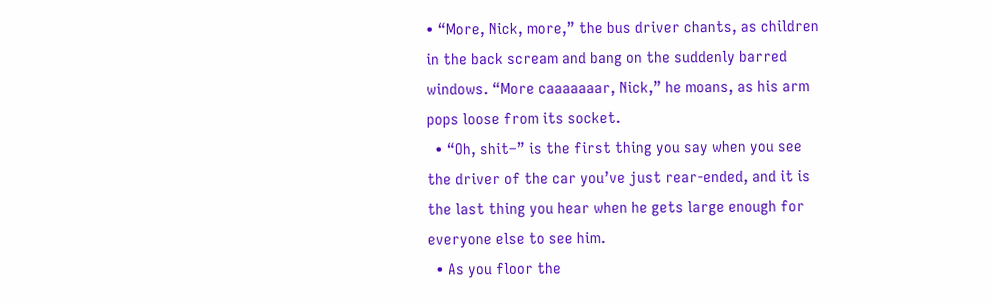• “More, Nick, more,” the bus driver chants, as children in the back scream and bang on the suddenly barred windows. “More caaaaaaar, Nick,” he moans, as his arm pops loose from its socket.
  • “Oh, shit–” is the first thing you say when you see the driver of the car you’ve just rear-ended, and it is the last thing you hear when he gets large enough for everyone else to see him.
  • As you floor the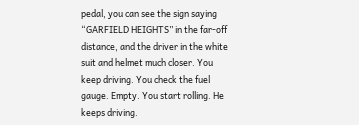pedal, you can see the sign saying “GARFIELD HEIGHTS” in the far-off distance, and the driver in the white suit and helmet much closer. You keep driving. You check the fuel gauge. Empty. You start rolling. He keeps driving.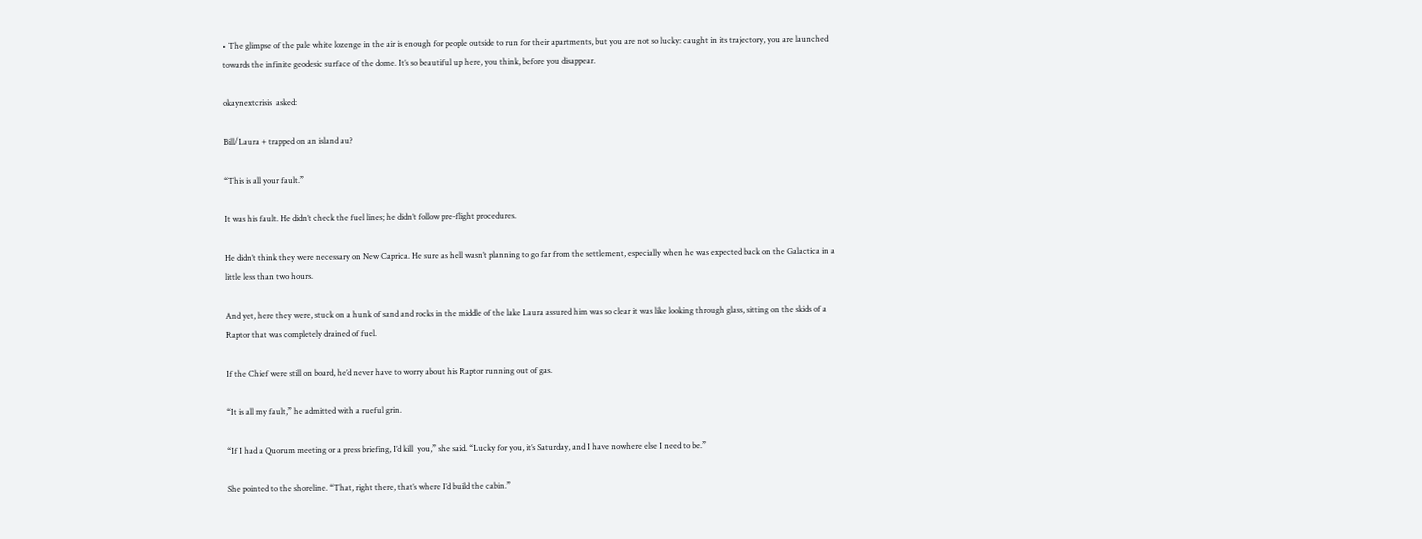• The glimpse of the pale white lozenge in the air is enough for people outside to run for their apartments, but you are not so lucky: caught in its trajectory, you are launched towards the infinite geodesic surface of the dome. It’s so beautiful up here, you think, before you disappear.

okaynextcrisis  asked:

Bill/Laura + trapped on an island au?

“This is all your fault.”

It was his fault. He didn’t check the fuel lines; he didn’t follow pre-flight procedures.

He didn’t think they were necessary on New Caprica. He sure as hell wasn’t planning to go far from the settlement, especially when he was expected back on the Galactica in a little less than two hours.

And yet, here they were, stuck on a hunk of sand and rocks in the middle of the lake Laura assured him was so clear it was like looking through glass, sitting on the skids of a Raptor that was completely drained of fuel.

If the Chief were still on board, he’d never have to worry about his Raptor running out of gas.

“It is all my fault,” he admitted with a rueful grin.

“If I had a Quorum meeting or a press briefing, I’d kill  you,” she said. “Lucky for you, it’s Saturday, and I have nowhere else I need to be.”

She pointed to the shoreline. “That, right there, that’s where I’d build the cabin.”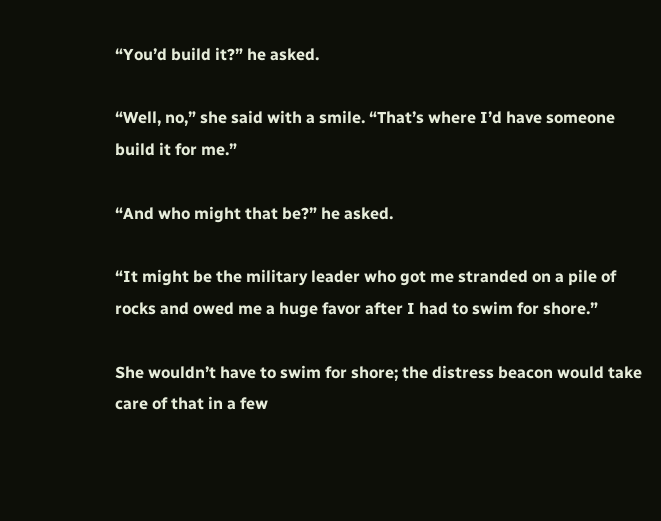“You’d build it?” he asked.

“Well, no,” she said with a smile. “That’s where I’d have someone build it for me.”

“And who might that be?” he asked.

“It might be the military leader who got me stranded on a pile of rocks and owed me a huge favor after I had to swim for shore.”

She wouldn’t have to swim for shore; the distress beacon would take care of that in a few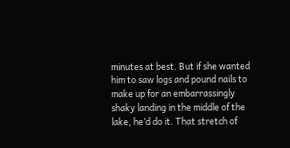minutes at best. But if she wanted him to saw logs and pound nails to make up for an embarrassingly shaky landing in the middle of the lake, he’d do it. That stretch of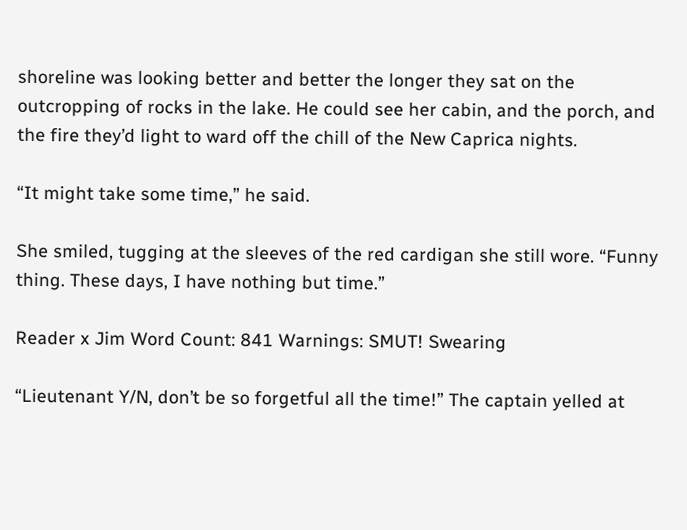shoreline was looking better and better the longer they sat on the outcropping of rocks in the lake. He could see her cabin, and the porch, and the fire they’d light to ward off the chill of the New Caprica nights.

“It might take some time,” he said.

She smiled, tugging at the sleeves of the red cardigan she still wore. “Funny thing. These days, I have nothing but time.”

Reader x Jim Word Count: 841 Warnings: SMUT! Swearing

“Lieutenant Y/N, don’t be so forgetful all the time!” The captain yelled at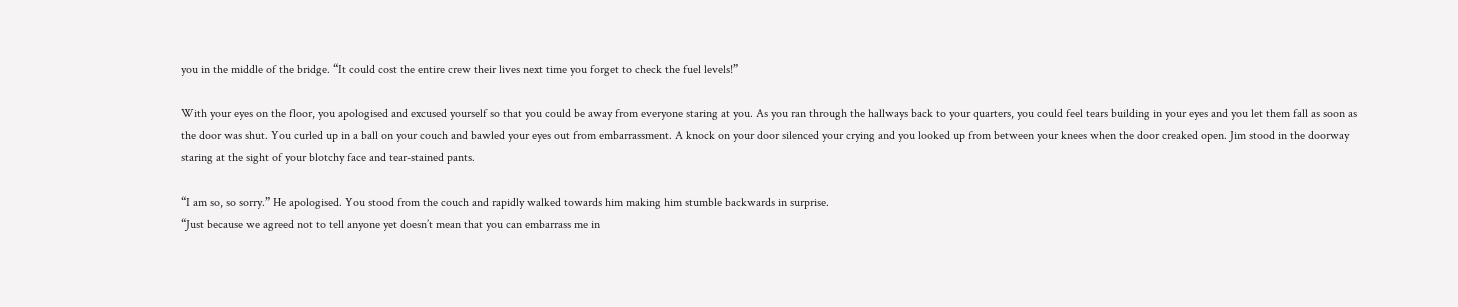you in the middle of the bridge. “It could cost the entire crew their lives next time you forget to check the fuel levels!”

With your eyes on the floor, you apologised and excused yourself so that you could be away from everyone staring at you. As you ran through the hallways back to your quarters, you could feel tears building in your eyes and you let them fall as soon as the door was shut. You curled up in a ball on your couch and bawled your eyes out from embarrassment. A knock on your door silenced your crying and you looked up from between your knees when the door creaked open. Jim stood in the doorway staring at the sight of your blotchy face and tear-stained pants.

“I am so, so sorry.” He apologised. You stood from the couch and rapidly walked towards him making him stumble backwards in surprise.
“Just because we agreed not to tell anyone yet doesn’t mean that you can embarrass me in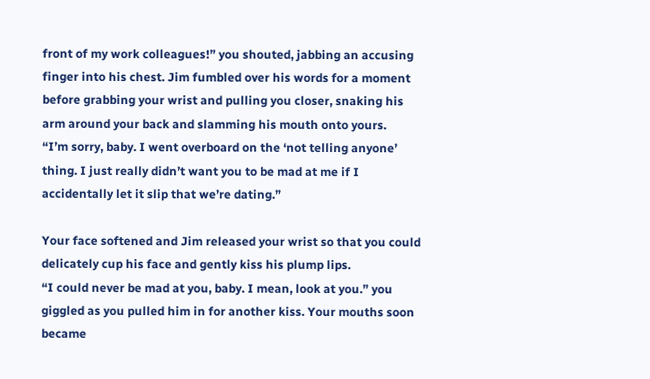front of my work colleagues!” you shouted, jabbing an accusing finger into his chest. Jim fumbled over his words for a moment before grabbing your wrist and pulling you closer, snaking his arm around your back and slamming his mouth onto yours.
“I’m sorry, baby. I went overboard on the ‘not telling anyone’ thing. I just really didn’t want you to be mad at me if I accidentally let it slip that we’re dating.”

Your face softened and Jim released your wrist so that you could delicately cup his face and gently kiss his plump lips.
“I could never be mad at you, baby. I mean, look at you.” you giggled as you pulled him in for another kiss. Your mouths soon became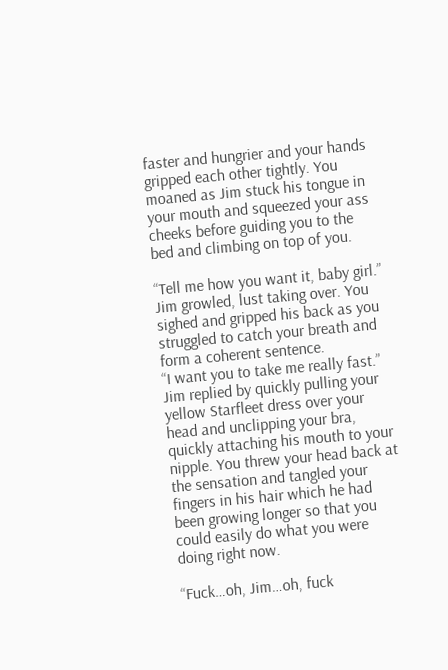faster and hungrier and your hands gripped each other tightly. You moaned as Jim stuck his tongue in your mouth and squeezed your ass cheeks before guiding you to the bed and climbing on top of you.

“Tell me how you want it, baby girl.” Jim growled, lust taking over. You sighed and gripped his back as you struggled to catch your breath and form a coherent sentence.
“I want you to take me really fast.”
Jim replied by quickly pulling your yellow Starfleet dress over your head and unclipping your bra, quickly attaching his mouth to your nipple. You threw your head back at the sensation and tangled your fingers in his hair which he had been growing longer so that you could easily do what you were doing right now.

“Fuck…oh, Jim…oh, fuck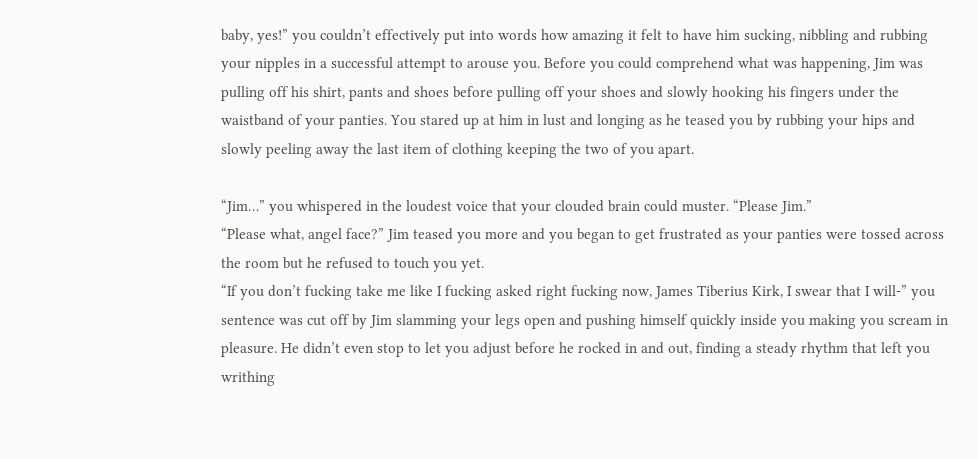baby, yes!” you couldn’t effectively put into words how amazing it felt to have him sucking, nibbling and rubbing your nipples in a successful attempt to arouse you. Before you could comprehend what was happening, Jim was pulling off his shirt, pants and shoes before pulling off your shoes and slowly hooking his fingers under the waistband of your panties. You stared up at him in lust and longing as he teased you by rubbing your hips and slowly peeling away the last item of clothing keeping the two of you apart.

“Jim…” you whispered in the loudest voice that your clouded brain could muster. “Please Jim.”
“Please what, angel face?” Jim teased you more and you began to get frustrated as your panties were tossed across the room but he refused to touch you yet.
“If you don’t fucking take me like I fucking asked right fucking now, James Tiberius Kirk, I swear that I will-” you sentence was cut off by Jim slamming your legs open and pushing himself quickly inside you making you scream in pleasure. He didn’t even stop to let you adjust before he rocked in and out, finding a steady rhythm that left you writhing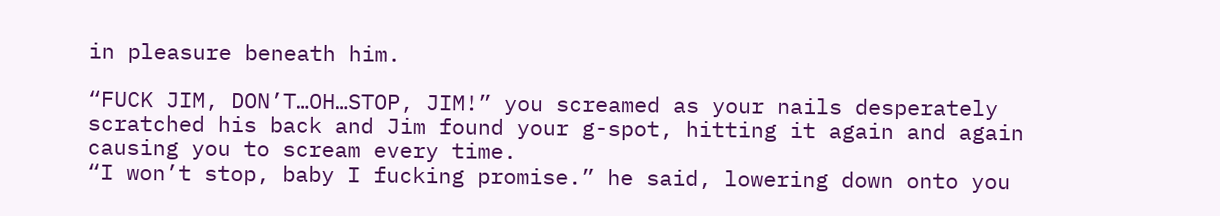in pleasure beneath him.

“FUCK JIM, DON’T…OH…STOP, JIM!” you screamed as your nails desperately scratched his back and Jim found your g-spot, hitting it again and again causing you to scream every time.
“I won’t stop, baby I fucking promise.” he said, lowering down onto you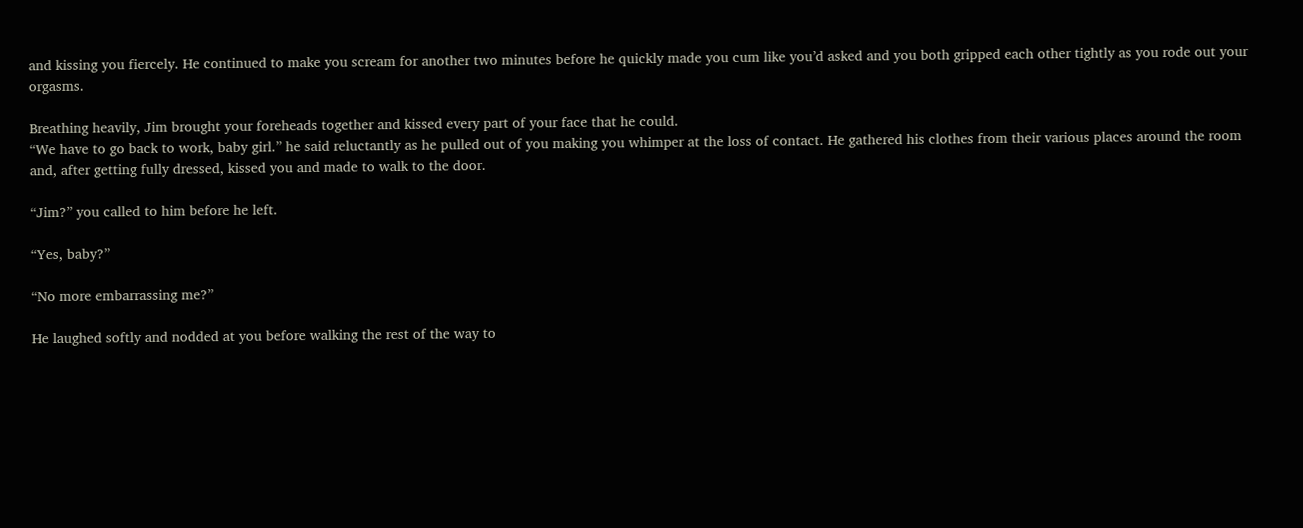and kissing you fiercely. He continued to make you scream for another two minutes before he quickly made you cum like you’d asked and you both gripped each other tightly as you rode out your orgasms.

Breathing heavily, Jim brought your foreheads together and kissed every part of your face that he could.
“We have to go back to work, baby girl.” he said reluctantly as he pulled out of you making you whimper at the loss of contact. He gathered his clothes from their various places around the room and, after getting fully dressed, kissed you and made to walk to the door.

“Jim?” you called to him before he left.

“Yes, baby?”

“No more embarrassing me?”

He laughed softly and nodded at you before walking the rest of the way to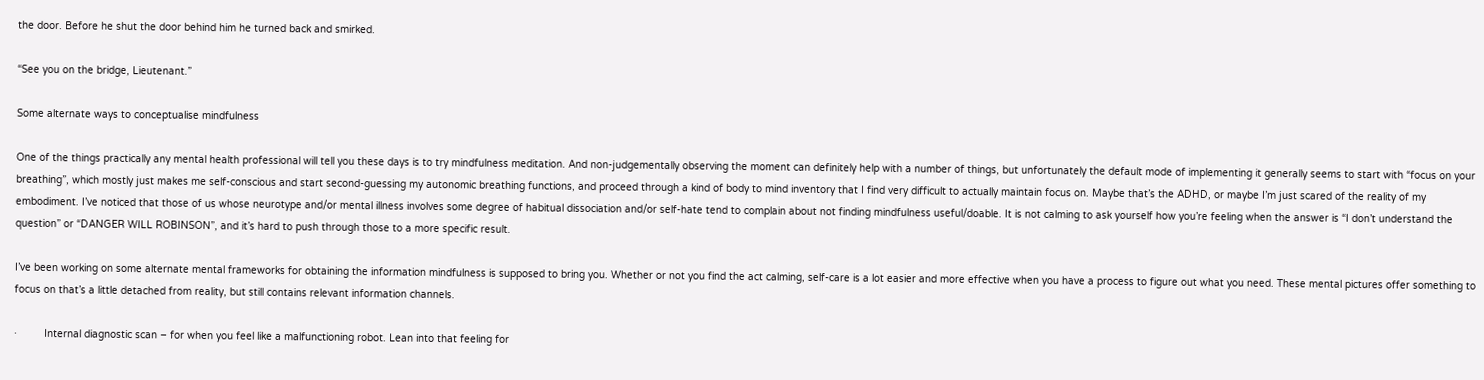the door. Before he shut the door behind him he turned back and smirked.

“See you on the bridge, Lieutenant.”

Some alternate ways to conceptualise mindfulness

One of the things practically any mental health professional will tell you these days is to try mindfulness meditation. And non-judgementally observing the moment can definitely help with a number of things, but unfortunately the default mode of implementing it generally seems to start with “focus on your breathing”, which mostly just makes me self-conscious and start second-guessing my autonomic breathing functions, and proceed through a kind of body to mind inventory that I find very difficult to actually maintain focus on. Maybe that’s the ADHD, or maybe I’m just scared of the reality of my embodiment. I’ve noticed that those of us whose neurotype and/or mental illness involves some degree of habitual dissociation and/or self-hate tend to complain about not finding mindfulness useful/doable. It is not calming to ask yourself how you’re feeling when the answer is “I don’t understand the question” or “DANGER WILL ROBINSON”, and it’s hard to push through those to a more specific result.

I’ve been working on some alternate mental frameworks for obtaining the information mindfulness is supposed to bring you. Whether or not you find the act calming, self-care is a lot easier and more effective when you have a process to figure out what you need. These mental pictures offer something to focus on that’s a little detached from reality, but still contains relevant information channels.

·         Internal diagnostic scan – for when you feel like a malfunctioning robot. Lean into that feeling for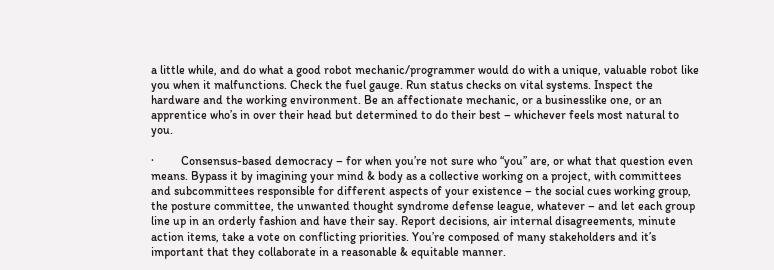a little while, and do what a good robot mechanic/programmer would do with a unique, valuable robot like you when it malfunctions. Check the fuel gauge. Run status checks on vital systems. Inspect the hardware and the working environment. Be an affectionate mechanic, or a businesslike one, or an apprentice who’s in over their head but determined to do their best – whichever feels most natural to you.

·         Consensus-based democracy – for when you’re not sure who “you” are, or what that question even means. Bypass it by imagining your mind & body as a collective working on a project, with committees and subcommittees responsible for different aspects of your existence – the social cues working group, the posture committee, the unwanted thought syndrome defense league, whatever – and let each group line up in an orderly fashion and have their say. Report decisions, air internal disagreements, minute action items, take a vote on conflicting priorities. You’re composed of many stakeholders and it’s important that they collaborate in a reasonable & equitable manner.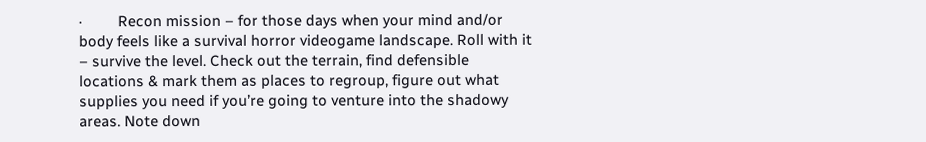·         Recon mission – for those days when your mind and/or body feels like a survival horror videogame landscape. Roll with it – survive the level. Check out the terrain, find defensible locations & mark them as places to regroup, figure out what supplies you need if you’re going to venture into the shadowy areas. Note down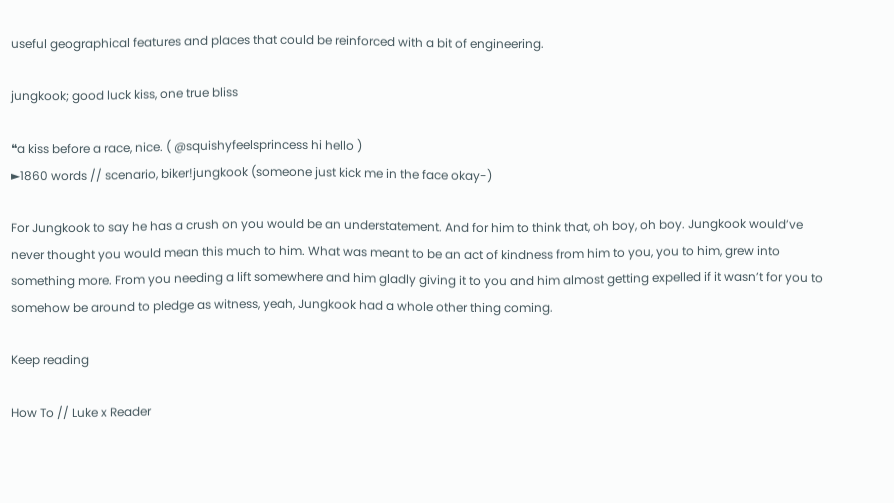useful geographical features and places that could be reinforced with a bit of engineering.

jungkook; good luck kiss, one true bliss

❝a kiss before a race, nice. ( @squishyfeelsprincess hi hello )
►1860 words // scenario, biker!jungkook (someone just kick me in the face okay-)

For Jungkook to say he has a crush on you would be an understatement. And for him to think that, oh boy, oh boy. Jungkook would’ve never thought you would mean this much to him. What was meant to be an act of kindness from him to you, you to him, grew into something more. From you needing a lift somewhere and him gladly giving it to you and him almost getting expelled if it wasn’t for you to somehow be around to pledge as witness, yeah, Jungkook had a whole other thing coming.

Keep reading

How To // Luke x Reader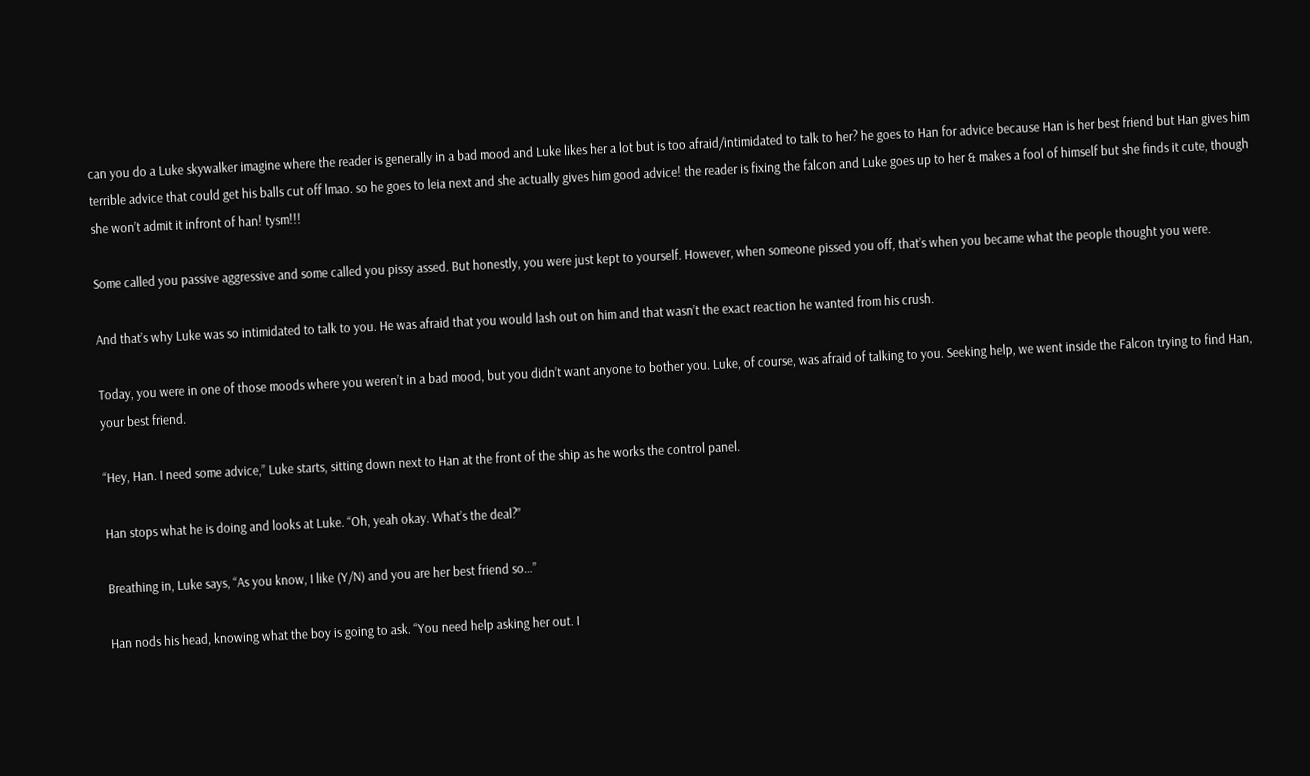can you do a Luke skywalker imagine where the reader is generally in a bad mood and Luke likes her a lot but is too afraid/intimidated to talk to her? he goes to Han for advice because Han is her best friend but Han gives him terrible advice that could get his balls cut off lmao. so he goes to leia next and she actually gives him good advice! the reader is fixing the falcon and Luke goes up to her & makes a fool of himself but she finds it cute, though she won’t admit it infront of han! tysm!!!

Some called you passive aggressive and some called you pissy assed. But honestly, you were just kept to yourself. However, when someone pissed you off, that’s when you became what the people thought you were.

And that’s why Luke was so intimidated to talk to you. He was afraid that you would lash out on him and that wasn’t the exact reaction he wanted from his crush.

Today, you were in one of those moods where you weren’t in a bad mood, but you didn’t want anyone to bother you. Luke, of course, was afraid of talking to you. Seeking help, we went inside the Falcon trying to find Han, your best friend.

“Hey, Han. I need some advice,” Luke starts, sitting down next to Han at the front of the ship as he works the control panel.

Han stops what he is doing and looks at Luke. “Oh, yeah okay. What’s the deal?”

Breathing in, Luke says, “As you know, I like (Y/N) and you are her best friend so…”

Han nods his head, knowing what the boy is going to ask. “You need help asking her out. I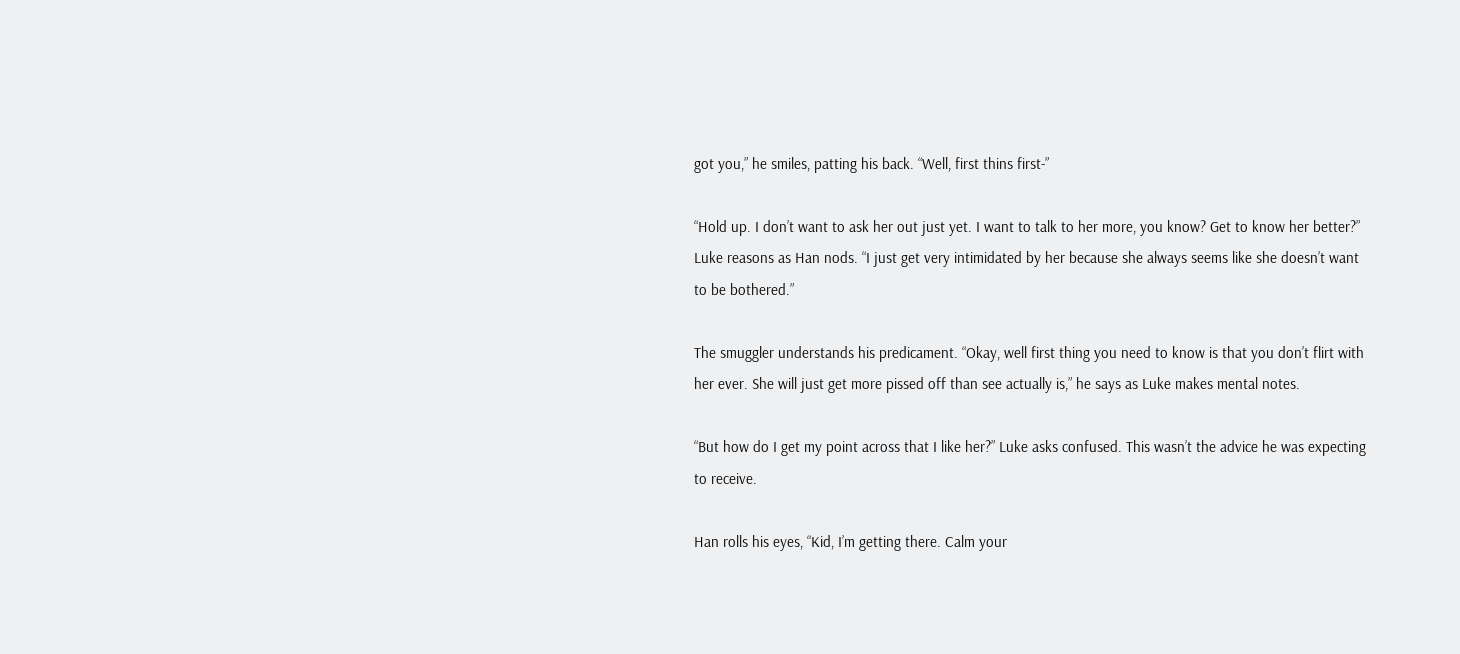got you,” he smiles, patting his back. “Well, first thins first-”

“Hold up. I don’t want to ask her out just yet. I want to talk to her more, you know? Get to know her better?” Luke reasons as Han nods. “I just get very intimidated by her because she always seems like she doesn’t want to be bothered.”

The smuggler understands his predicament. “Okay, well first thing you need to know is that you don’t flirt with her ever. She will just get more pissed off than see actually is,” he says as Luke makes mental notes.

“But how do I get my point across that I like her?” Luke asks confused. This wasn’t the advice he was expecting to receive.

Han rolls his eyes, “Kid, I’m getting there. Calm your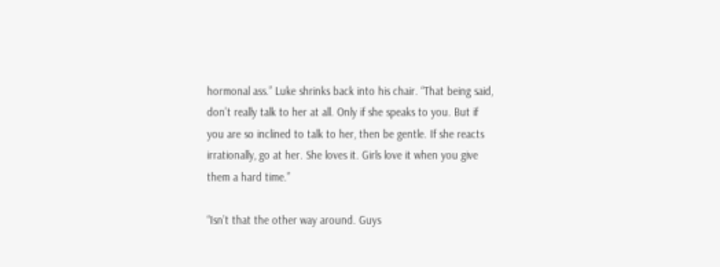hormonal ass.” Luke shrinks back into his chair. “That being said, don’t really talk to her at all. Only if she speaks to you. But if you are so inclined to talk to her, then be gentle. If she reacts irrationally, go at her. She loves it. Girls love it when you give them a hard time.”

“Isn’t that the other way around. Guys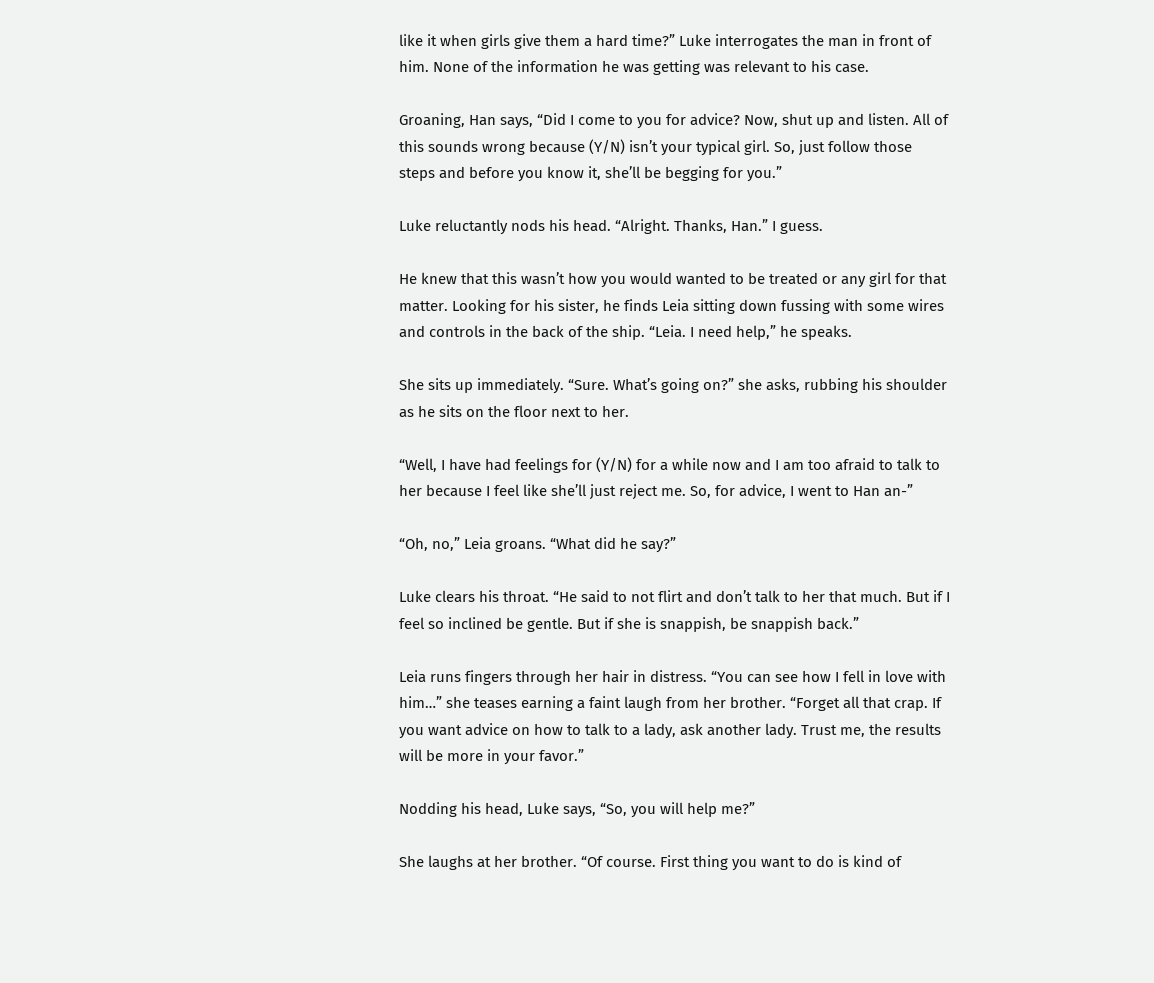like it when girls give them a hard time?” Luke interrogates the man in front of him. None of the information he was getting was relevant to his case.

Groaning, Han says, “Did I come to you for advice? Now, shut up and listen. All of this sounds wrong because (Y/N) isn’t your typical girl. So, just follow those steps and before you know it, she’ll be begging for you.”

Luke reluctantly nods his head. “Alright. Thanks, Han.” I guess.

He knew that this wasn’t how you would wanted to be treated or any girl for that matter. Looking for his sister, he finds Leia sitting down fussing with some wires and controls in the back of the ship. “Leia. I need help,” he speaks.

She sits up immediately. “Sure. What’s going on?” she asks, rubbing his shoulder as he sits on the floor next to her.

“Well, I have had feelings for (Y/N) for a while now and I am too afraid to talk to her because I feel like she’ll just reject me. So, for advice, I went to Han an-”

“Oh, no,” Leia groans. “What did he say?”

Luke clears his throat. “He said to not flirt and don’t talk to her that much. But if I feel so inclined be gentle. But if she is snappish, be snappish back.”

Leia runs fingers through her hair in distress. “You can see how I fell in love with him…” she teases earning a faint laugh from her brother. “Forget all that crap. If you want advice on how to talk to a lady, ask another lady. Trust me, the results will be more in your favor.”

Nodding his head, Luke says, “So, you will help me?”

She laughs at her brother. “Of course. First thing you want to do is kind of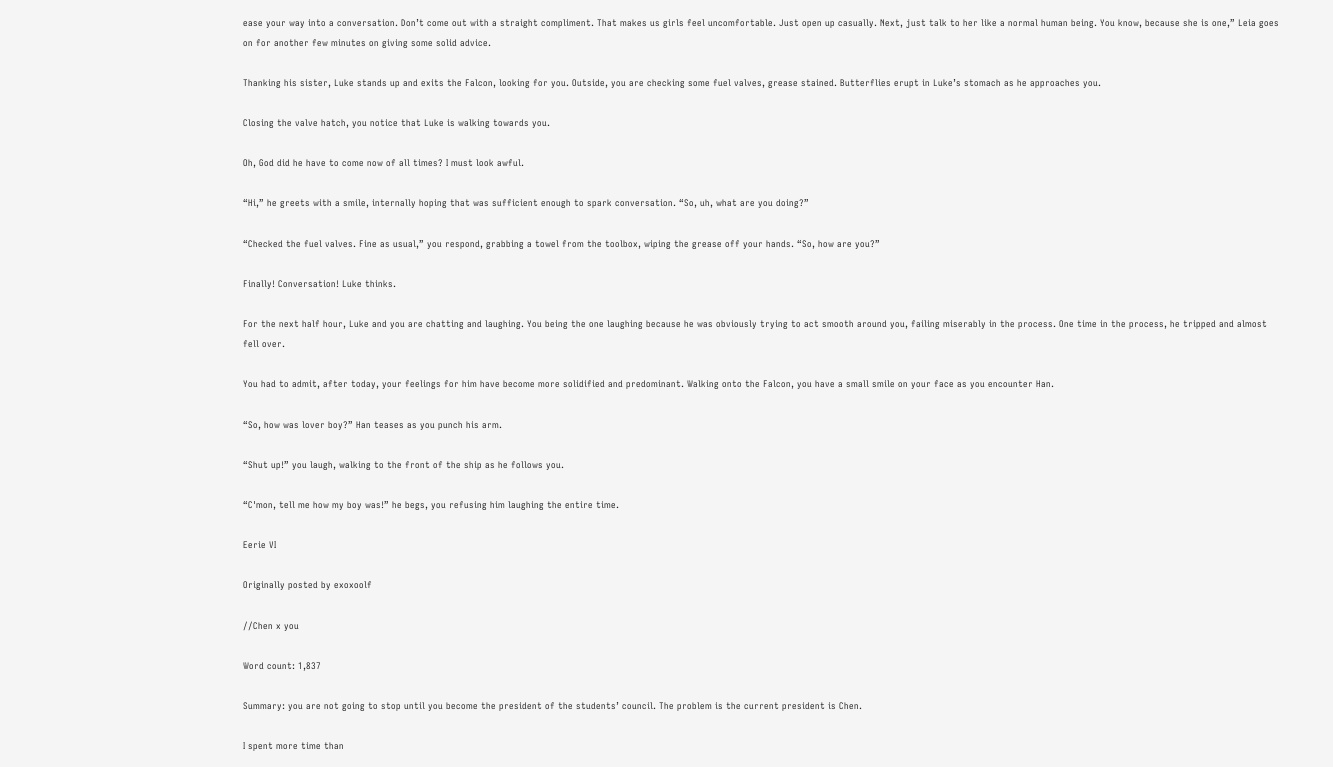ease your way into a conversation. Don’t come out with a straight compliment. That makes us girls feel uncomfortable. Just open up casually. Next, just talk to her like a normal human being. You know, because she is one,” Leia goes on for another few minutes on giving some solid advice.

Thanking his sister, Luke stands up and exits the Falcon, looking for you. Outside, you are checking some fuel valves, grease stained. Butterflies erupt in Luke’s stomach as he approaches you.

Closing the valve hatch, you notice that Luke is walking towards you.

Oh, God did he have to come now of all times? I must look awful.

“Hi,” he greets with a smile, internally hoping that was sufficient enough to spark conversation. “So, uh, what are you doing?”

“Checked the fuel valves. Fine as usual,” you respond, grabbing a towel from the toolbox, wiping the grease off your hands. “So, how are you?”

Finally! Conversation! Luke thinks.

For the next half hour, Luke and you are chatting and laughing. You being the one laughing because he was obviously trying to act smooth around you, failing miserably in the process. One time in the process, he tripped and almost fell over.

You had to admit, after today, your feelings for him have become more solidified and predominant. Walking onto the Falcon, you have a small smile on your face as you encounter Han.

“So, how was lover boy?” Han teases as you punch his arm.

“Shut up!” you laugh, walking to the front of the ship as he follows you.

“C'mon, tell me how my boy was!” he begs, you refusing him laughing the entire time.

Eerie VI

Originally posted by exoxoolf

//Chen x you

Word count: 1,837

Summary: you are not going to stop until you become the president of the students’ council. The problem is the current president is Chen.

I spent more time than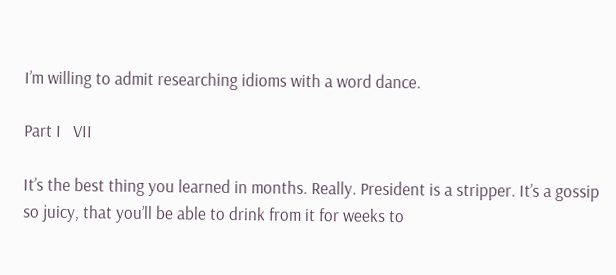I’m willing to admit researching idioms with a word dance.

Part I   VII

It’s the best thing you learned in months. Really. President is a stripper. It’s a gossip so juicy, that you’ll be able to drink from it for weeks to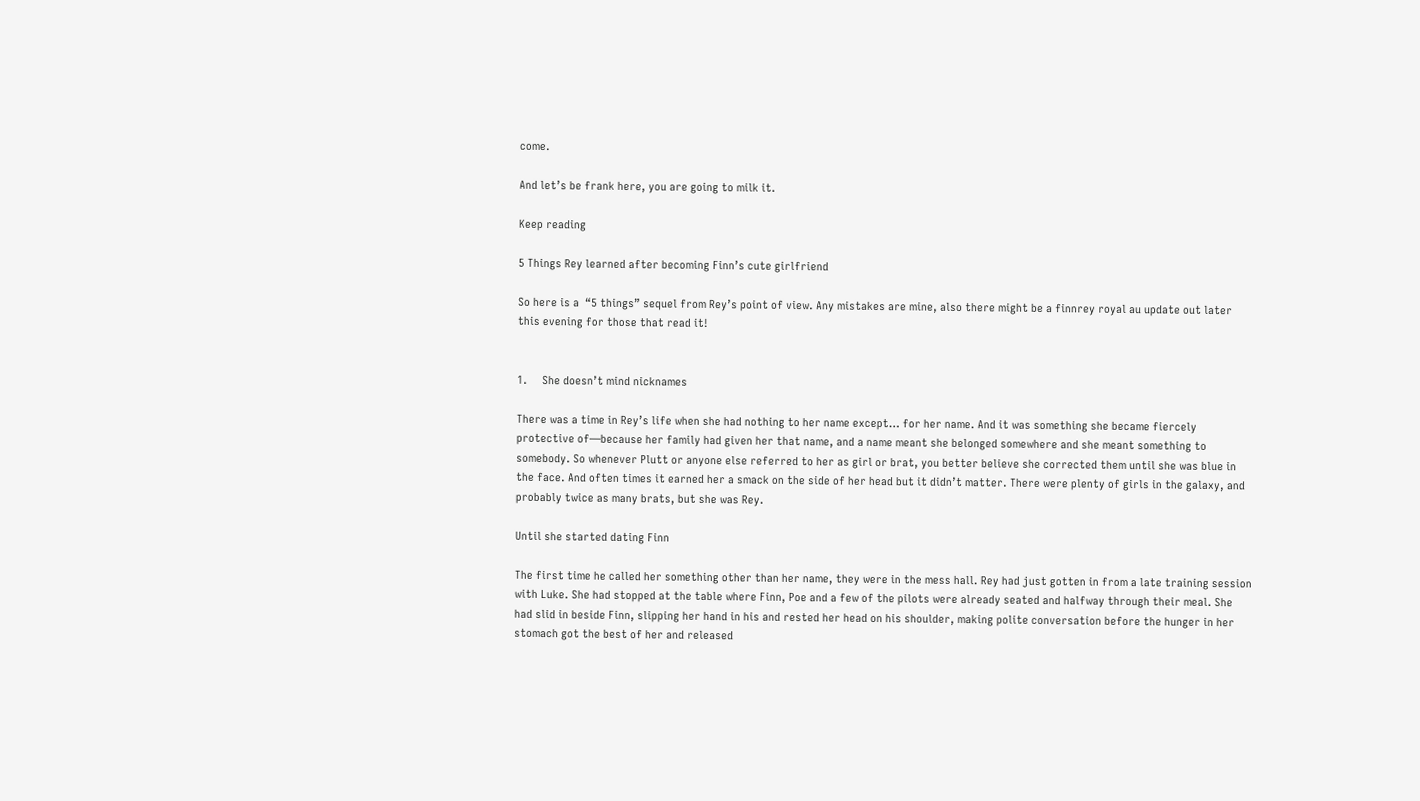come.

And let’s be frank here, you are going to milk it.

Keep reading

5 Things Rey learned after becoming Finn’s cute girlfriend

So here is a  “5 things” sequel from Rey’s point of view. Any mistakes are mine, also there might be a finnrey royal au update out later this evening for those that read it!


1.     She doesn’t mind nicknames

There was a time in Rey’s life when she had nothing to her name except… for her name. And it was something she became fiercely protective of—because her family had given her that name, and a name meant she belonged somewhere and she meant something to somebody. So whenever Plutt or anyone else referred to her as girl or brat, you better believe she corrected them until she was blue in the face. And often times it earned her a smack on the side of her head but it didn’t matter. There were plenty of girls in the galaxy, and probably twice as many brats, but she was Rey.

Until she started dating Finn

The first time he called her something other than her name, they were in the mess hall. Rey had just gotten in from a late training session with Luke. She had stopped at the table where Finn, Poe and a few of the pilots were already seated and halfway through their meal. She had slid in beside Finn, slipping her hand in his and rested her head on his shoulder, making polite conversation before the hunger in her stomach got the best of her and released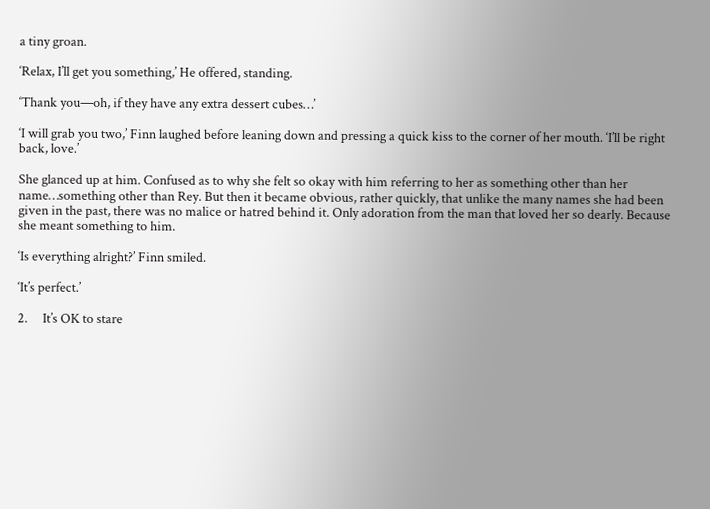a tiny groan.

‘Relax, I’ll get you something,’ He offered, standing.

‘Thank you—oh, if they have any extra dessert cubes…’

‘I will grab you two,’ Finn laughed before leaning down and pressing a quick kiss to the corner of her mouth. ‘I’ll be right back, love.’

She glanced up at him. Confused as to why she felt so okay with him referring to her as something other than her name…something other than Rey. But then it became obvious, rather quickly, that unlike the many names she had been given in the past, there was no malice or hatred behind it. Only adoration from the man that loved her so dearly. Because she meant something to him.

‘Is everything alright?’ Finn smiled.

‘It’s perfect.’

2.     It’s OK to stare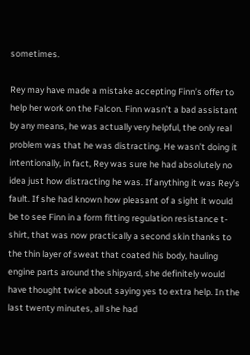sometimes.

Rey may have made a mistake accepting Finn’s offer to help her work on the Falcon. Finn wasn’t a bad assistant by any means, he was actually very helpful, the only real problem was that he was distracting. He wasn’t doing it intentionally, in fact, Rey was sure he had absolutely no idea just how distracting he was. If anything it was Rey’s fault. If she had known how pleasant of a sight it would be to see Finn in a form fitting regulation resistance t-shirt, that was now practically a second skin thanks to the thin layer of sweat that coated his body, hauling engine parts around the shipyard, she definitely would have thought twice about saying yes to extra help. In the last twenty minutes, all she had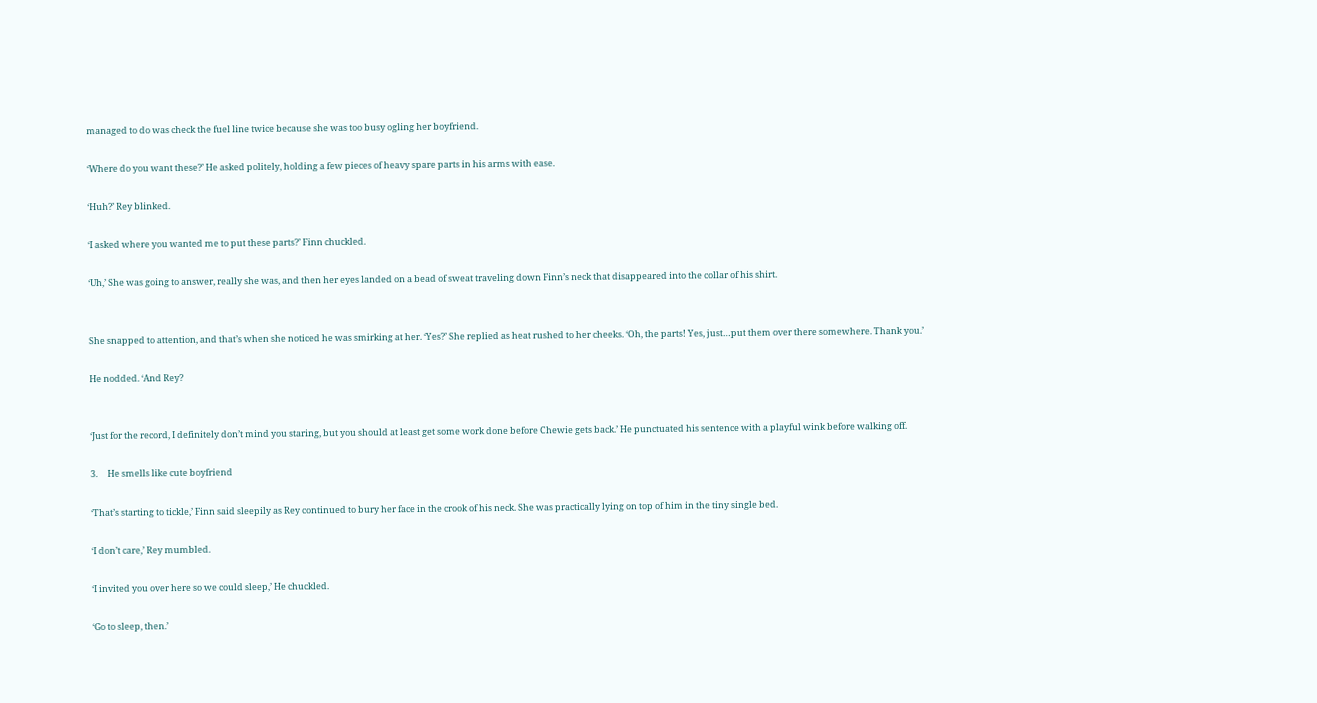managed to do was check the fuel line twice because she was too busy ogling her boyfriend.

‘Where do you want these?’ He asked politely, holding a few pieces of heavy spare parts in his arms with ease.

‘Huh?’ Rey blinked.

‘I asked where you wanted me to put these parts?’ Finn chuckled.

‘Uh,’ She was going to answer, really she was, and then her eyes landed on a bead of sweat traveling down Finn’s neck that disappeared into the collar of his shirt.


She snapped to attention, and that’s when she noticed he was smirking at her. ‘Yes?’ She replied as heat rushed to her cheeks. ‘Oh, the parts! Yes, just…put them over there somewhere. Thank you.’

He nodded. ‘And Rey?


‘Just for the record, I definitely don’t mind you staring, but you should at least get some work done before Chewie gets back.’ He punctuated his sentence with a playful wink before walking off.

3.     He smells like cute boyfriend

‘That’s starting to tickle,’ Finn said sleepily as Rey continued to bury her face in the crook of his neck. She was practically lying on top of him in the tiny single bed.

‘I don’t care,’ Rey mumbled.

‘I invited you over here so we could sleep,’ He chuckled.

‘Go to sleep, then.’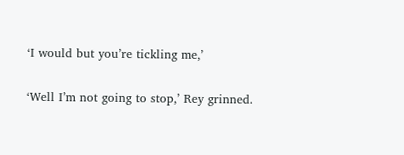‘I would but you’re tickling me,’

‘Well I’m not going to stop,’ Rey grinned.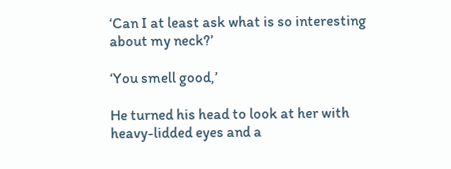‘Can I at least ask what is so interesting about my neck?’

‘You smell good,’

He turned his head to look at her with heavy-lidded eyes and a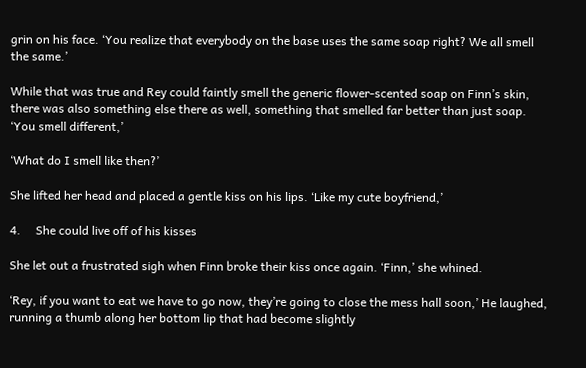grin on his face. ‘You realize that everybody on the base uses the same soap right? We all smell the same.’

While that was true and Rey could faintly smell the generic flower-scented soap on Finn’s skin, there was also something else there as well, something that smelled far better than just soap. ‘You smell different,’

‘What do I smell like then?’

She lifted her head and placed a gentle kiss on his lips. ‘Like my cute boyfriend,’

4.     She could live off of his kisses

She let out a frustrated sigh when Finn broke their kiss once again. ‘Finn,’ she whined.

‘Rey, if you want to eat we have to go now, they’re going to close the mess hall soon,’ He laughed, running a thumb along her bottom lip that had become slightly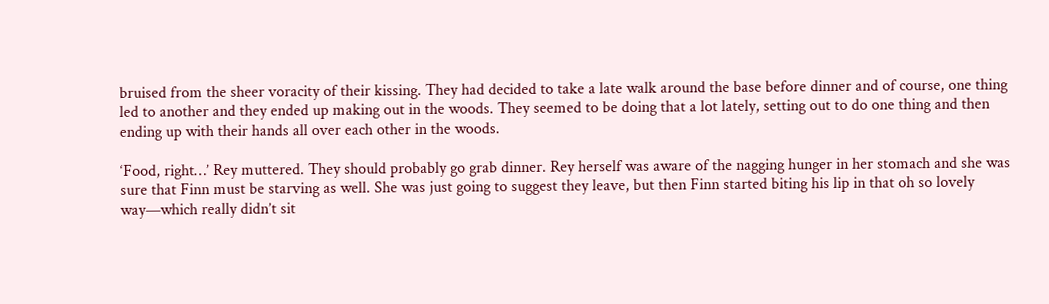bruised from the sheer voracity of their kissing. They had decided to take a late walk around the base before dinner and of course, one thing led to another and they ended up making out in the woods. They seemed to be doing that a lot lately, setting out to do one thing and then ending up with their hands all over each other in the woods.

‘Food, right…’ Rey muttered. They should probably go grab dinner. Rey herself was aware of the nagging hunger in her stomach and she was sure that Finn must be starving as well. She was just going to suggest they leave, but then Finn started biting his lip in that oh so lovely way—which really didn’t sit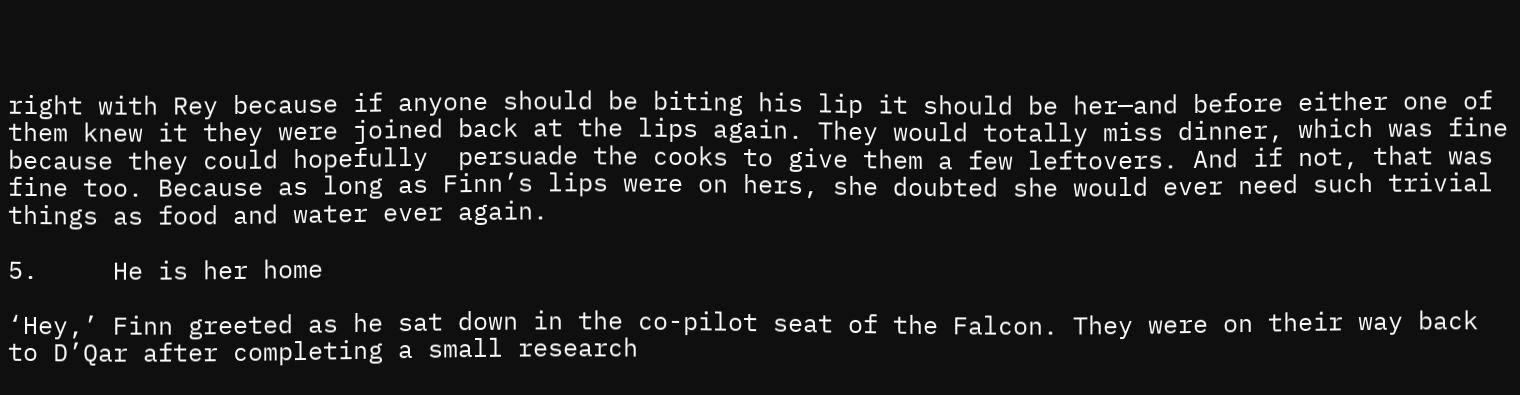right with Rey because if anyone should be biting his lip it should be her—and before either one of them knew it they were joined back at the lips again. They would totally miss dinner, which was fine because they could hopefully  persuade the cooks to give them a few leftovers. And if not, that was fine too. Because as long as Finn’s lips were on hers, she doubted she would ever need such trivial things as food and water ever again.

5.     He is her home

‘Hey,’ Finn greeted as he sat down in the co-pilot seat of the Falcon. They were on their way back to D’Qar after completing a small research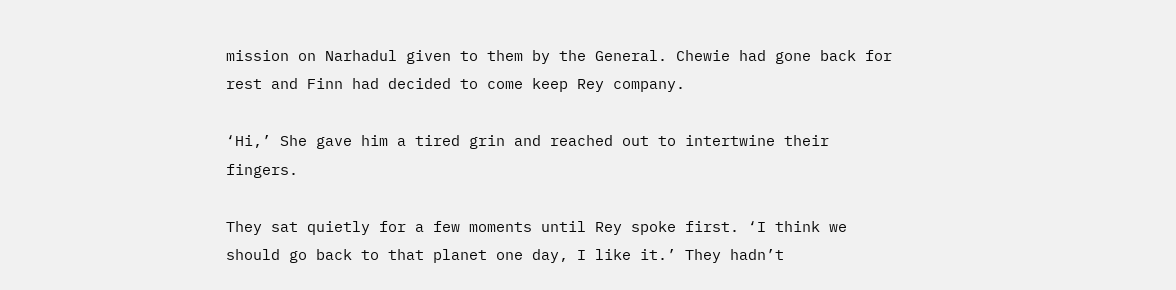mission on Narhadul given to them by the General. Chewie had gone back for rest and Finn had decided to come keep Rey company.

‘Hi,’ She gave him a tired grin and reached out to intertwine their fingers.

They sat quietly for a few moments until Rey spoke first. ‘I think we should go back to that planet one day, I like it.’ They hadn’t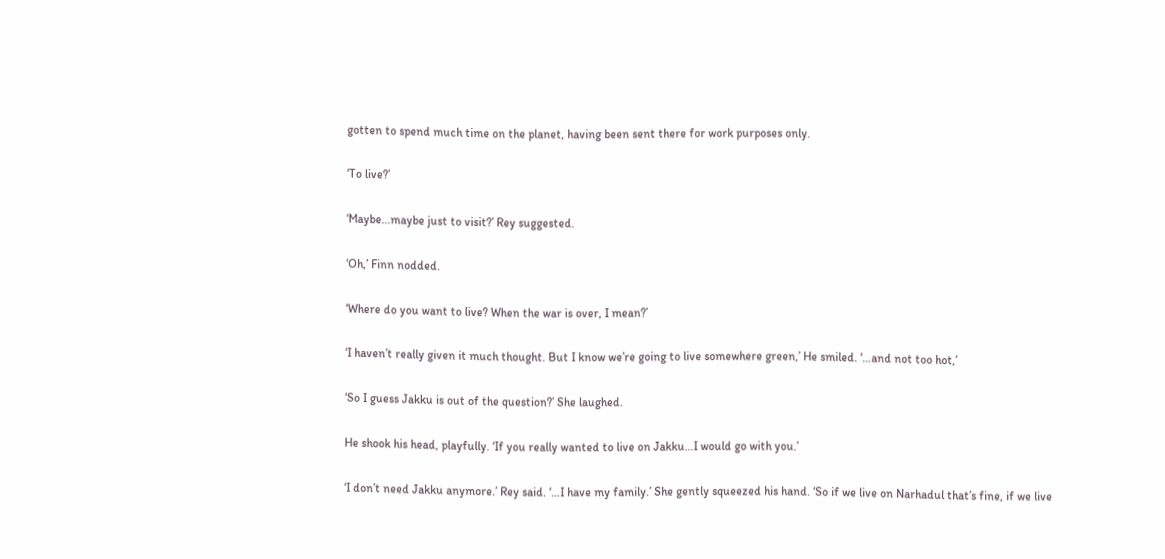gotten to spend much time on the planet, having been sent there for work purposes only.

‘To live?’

‘Maybe…maybe just to visit?’ Rey suggested.

‘Oh,’ Finn nodded.

‘Where do you want to live? When the war is over, I mean?’

‘I haven’t really given it much thought. But I know we’re going to live somewhere green,’ He smiled. ‘…and not too hot,’

‘So I guess Jakku is out of the question?’ She laughed.

He shook his head, playfully. ‘If you really wanted to live on Jakku…I would go with you.’

‘I don’t need Jakku anymore.’ Rey said. ‘…I have my family.’ She gently squeezed his hand. ‘So if we live on Narhadul that’s fine, if we live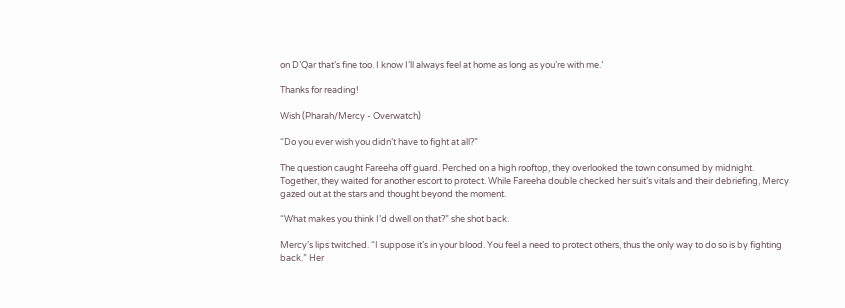on D’Qar that’s fine too. I know I’ll always feel at home as long as you’re with me.’

Thanks for reading!

Wish (Pharah/Mercy - Overwatch)

“Do you ever wish you didn’t have to fight at all?”

The question caught Fareeha off guard. Perched on a high rooftop, they overlooked the town consumed by midnight. Together, they waited for another escort to protect. While Fareeha double checked her suit’s vitals and their debriefing, Mercy gazed out at the stars and thought beyond the moment.

“What makes you think I’d dwell on that?” she shot back.

Mercy’s lips twitched. “I suppose it’s in your blood. You feel a need to protect others, thus the only way to do so is by fighting back.” Her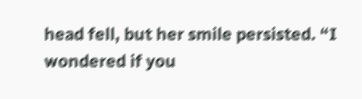head fell, but her smile persisted. “I wondered if you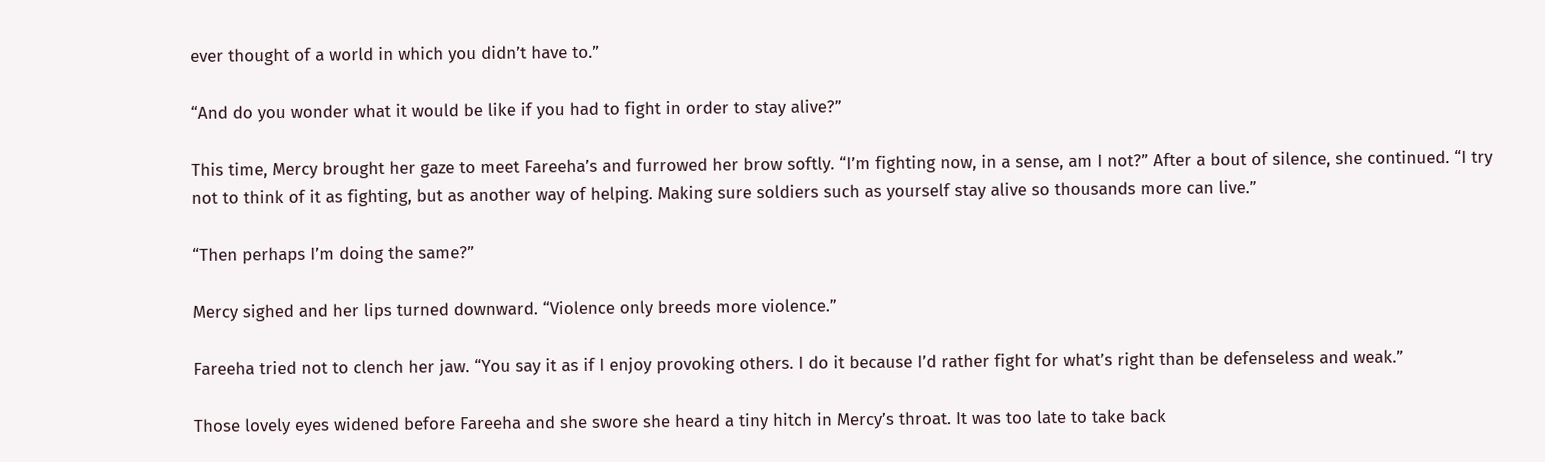ever thought of a world in which you didn’t have to.”

“And do you wonder what it would be like if you had to fight in order to stay alive?”

This time, Mercy brought her gaze to meet Fareeha’s and furrowed her brow softly. “I’m fighting now, in a sense, am I not?” After a bout of silence, she continued. “I try not to think of it as fighting, but as another way of helping. Making sure soldiers such as yourself stay alive so thousands more can live.”

“Then perhaps I’m doing the same?”

Mercy sighed and her lips turned downward. “Violence only breeds more violence.”

Fareeha tried not to clench her jaw. “You say it as if I enjoy provoking others. I do it because I’d rather fight for what’s right than be defenseless and weak.”

Those lovely eyes widened before Fareeha and she swore she heard a tiny hitch in Mercy’s throat. It was too late to take back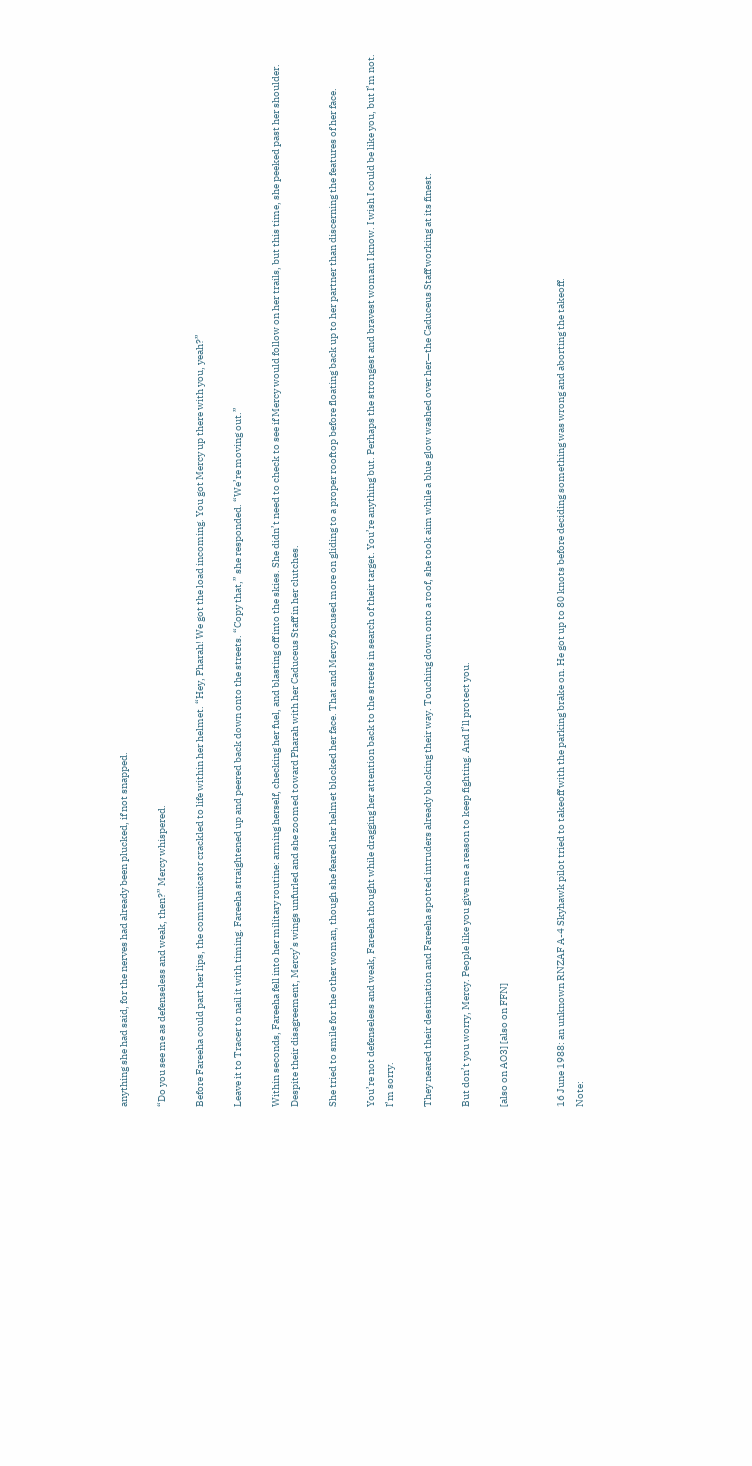anything she had said, for the nerves had already been plucked, if not snapped.

“Do you see me as defenseless and weak, then?” Mercy whispered.

Before Fareeha could part her lips, the communicator crackled to life within her helmet. “Hey, Pharah! We got the load incoming. You got Mercy up there with you, yeah?”

Leave it to Tracer to nail it with timing. Fareeha straightened up and peered back down onto the streets. “Copy that,” she responded. “We’re moving out.”

Within seconds, Fareeha fell into her military routine: arming herself, checking her fuel, and blasting off into the skies. She didn’t need to check to see if Mercy would follow on her trails, but this time, she peeked past her shoulder. Despite their disagreement, Mercy’s wings unfurled and she zoomed toward Pharah with her Caduceus Staff in her clutches.

She tried to smile for the other woman, though she feared her helmet blocked her face. That and Mercy focused more on gliding to a proper rooftop before floating back up to her partner than discerning the features of her face.

You’re not defenseless and weak, Fareeha thought while dragging her attention back to the streets in search of their target. You’re anything but. Perhaps the strongest and bravest woman I know. I wish I could be like you, but I’m not. I’m sorry.

They neared their destination and Fareeha spotted intruders already blocking their way. Touching down onto a roof, she took aim while a blue glow washed over her—the Caduceus Staff working at its finest.

But don’t you worry, Mercy. People like you give me a reason to keep fighting. And I’ll protect you.

[also on AO3] [also on FFN]


16 June 1988: an unknown RNZAF A-4 Skyhawk pilot tried to takeoff with the parking brake on. He got up to 80 knots before deciding something was wrong and aborting the takeoff.
Note: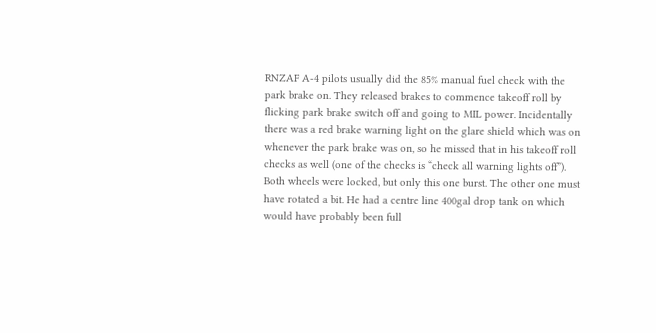RNZAF A-4 pilots usually did the 85% manual fuel check with the park brake on. They released brakes to commence takeoff roll by flicking park brake switch off and going to MIL power. Incidentally there was a red brake warning light on the glare shield which was on whenever the park brake was on, so he missed that in his takeoff roll checks as well (one of the checks is “check all warning lights off”).
Both wheels were locked, but only this one burst. The other one must have rotated a bit. He had a centre line 400gal drop tank on which would have probably been full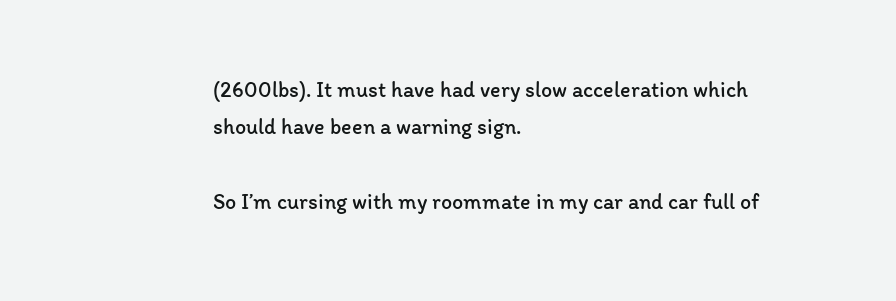(2600lbs). It must have had very slow acceleration which should have been a warning sign.

So I’m cursing with my roommate in my car and car full of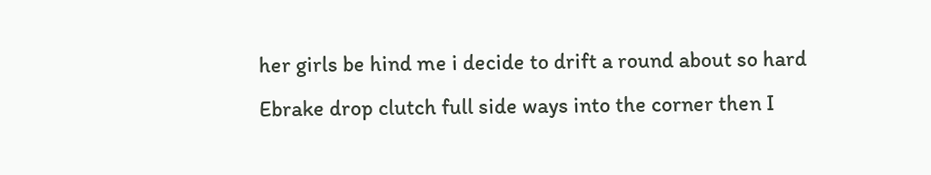her girls be hind me i decide to drift a round about so hard Ebrake drop clutch full side ways into the corner then I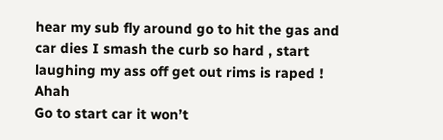hear my sub fly around go to hit the gas and car dies I smash the curb so hard , start laughing my ass off get out rims is raped ! Ahah
Go to start car it won’t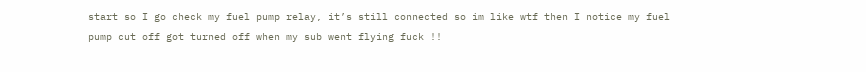start so I go check my fuel pump relay, it’s still connected so im like wtf then I notice my fuel pump cut off got turned off when my sub went flying fuck !!